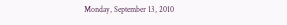Monday, September 13, 2010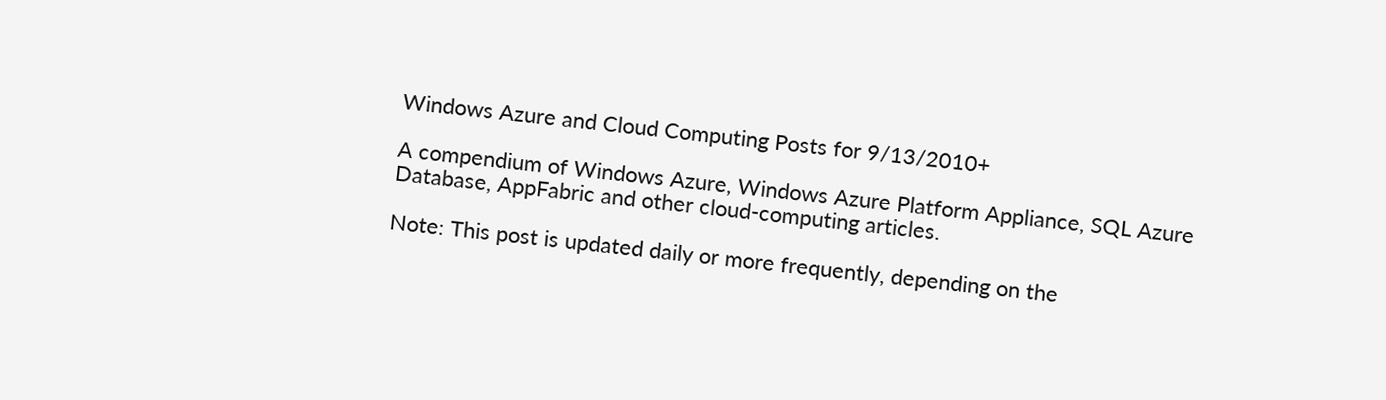Windows Azure and Cloud Computing Posts for 9/13/2010+

A compendium of Windows Azure, Windows Azure Platform Appliance, SQL Azure Database, AppFabric and other cloud-computing articles.

Note: This post is updated daily or more frequently, depending on the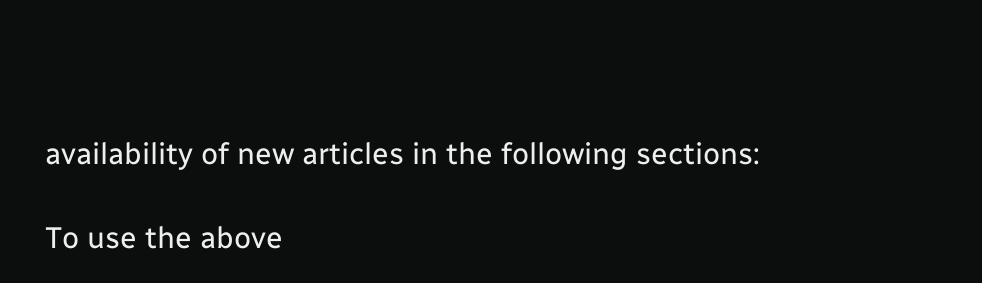availability of new articles in the following sections:

To use the above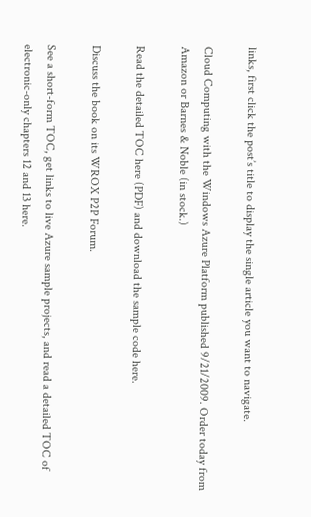links, first click the post’s title to display the single article you want to navigate.

Cloud Computing with the Windows Azure Platform published 9/21/2009. Order today from Amazon or Barnes & Noble (in stock.)

Read the detailed TOC here (PDF) and download the sample code here.

Discuss the book on its WROX P2P Forum.

See a short-form TOC, get links to live Azure sample projects, and read a detailed TOC of electronic-only chapters 12 and 13 here.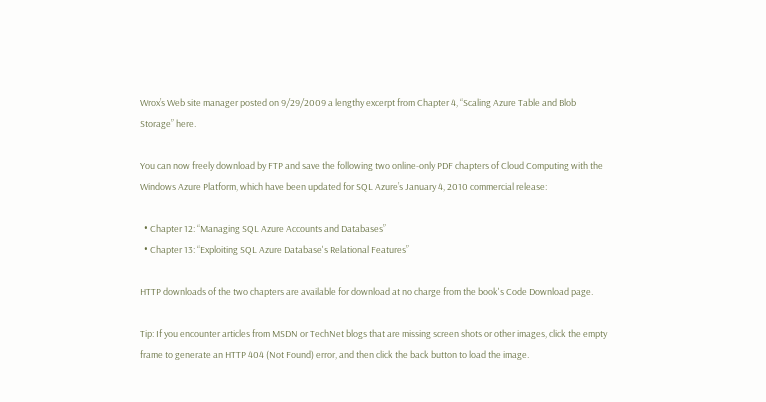Wrox’s Web site manager posted on 9/29/2009 a lengthy excerpt from Chapter 4, “Scaling Azure Table and Blob Storage” here.

You can now freely download by FTP and save the following two online-only PDF chapters of Cloud Computing with the Windows Azure Platform, which have been updated for SQL Azure’s January 4, 2010 commercial release:

  • Chapter 12: “Managing SQL Azure Accounts and Databases”
  • Chapter 13: “Exploiting SQL Azure Database's Relational Features”

HTTP downloads of the two chapters are available for download at no charge from the book's Code Download page.

Tip: If you encounter articles from MSDN or TechNet blogs that are missing screen shots or other images, click the empty frame to generate an HTTP 404 (Not Found) error, and then click the back button to load the image.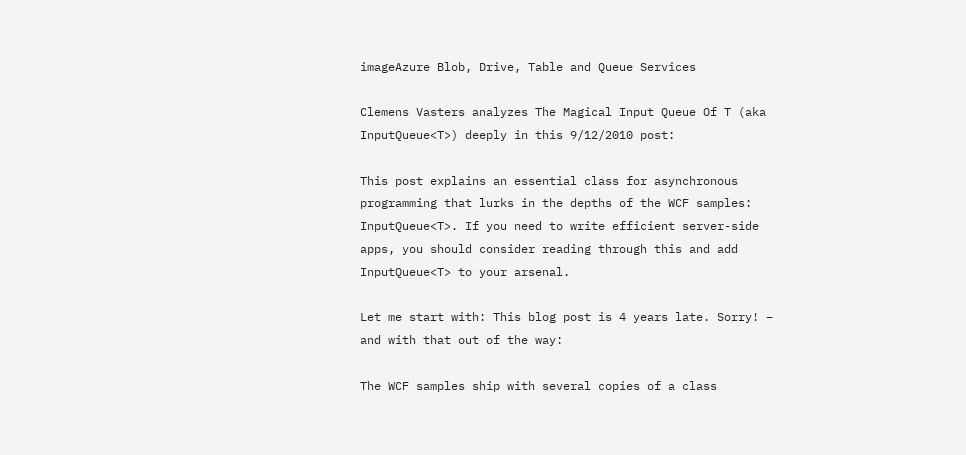imageAzure Blob, Drive, Table and Queue Services

Clemens Vasters analyzes The Magical Input Queue Of T (aka InputQueue<T>) deeply in this 9/12/2010 post:

This post explains an essential class for asynchronous programming that lurks in the depths of the WCF samples: InputQueue<T>. If you need to write efficient server-side apps, you should consider reading through this and add InputQueue<T> to your arsenal.

Let me start with: This blog post is 4 years late. Sorry! – and with that out of the way:

The WCF samples ship with several copies of a class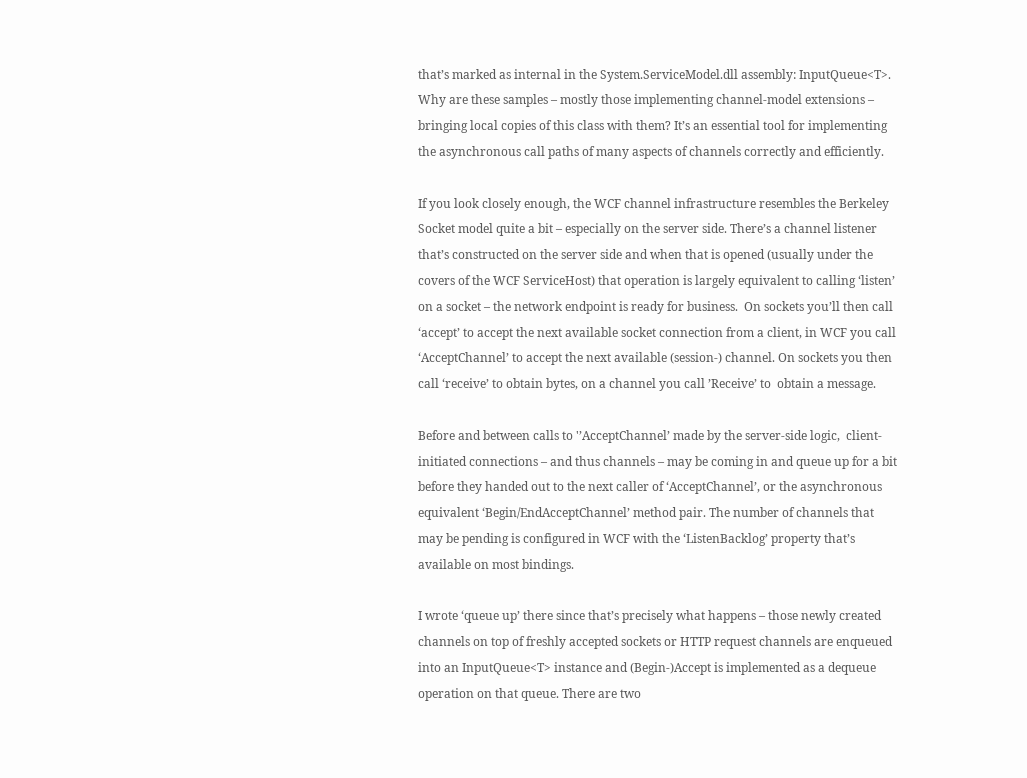that’s marked as internal in the System.ServiceModel.dll assembly: InputQueue<T>. Why are these samples – mostly those implementing channel-model extensions – bringing local copies of this class with them? It’s an essential tool for implementing the asynchronous call paths of many aspects of channels correctly and efficiently.

If you look closely enough, the WCF channel infrastructure resembles the Berkeley Socket model quite a bit – especially on the server side. There’s a channel listener that’s constructed on the server side and when that is opened (usually under the covers of the WCF ServiceHost) that operation is largely equivalent to calling ‘listen’ on a socket – the network endpoint is ready for business.  On sockets you’ll then call ‘accept’ to accept the next available socket connection from a client, in WCF you call ‘AcceptChannel’ to accept the next available (session-) channel. On sockets you then call ‘receive’ to obtain bytes, on a channel you call ’Receive’ to  obtain a message.

Before and between calls to '’AcceptChannel’ made by the server-side logic,  client-initiated connections – and thus channels – may be coming in and queue up for a bit before they handed out to the next caller of ‘AcceptChannel’, or the asynchronous equivalent ‘Begin/EndAcceptChannel’ method pair. The number of channels that may be pending is configured in WCF with the ‘ListenBacklog’ property that’s available on most bindings.

I wrote ‘queue up’ there since that’s precisely what happens – those newly created channels on top of freshly accepted sockets or HTTP request channels are enqueued into an InputQueue<T> instance and (Begin-)Accept is implemented as a dequeue operation on that queue. There are two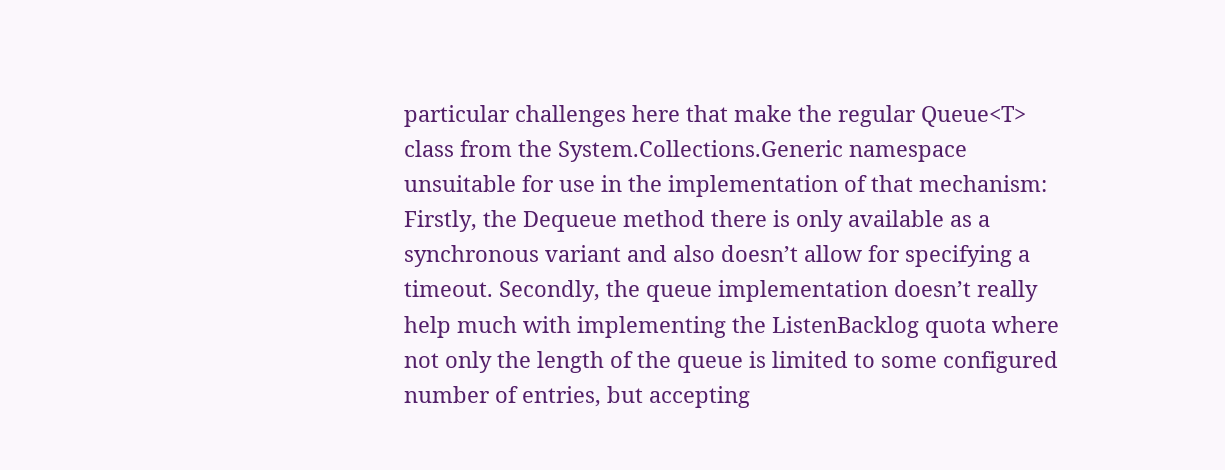particular challenges here that make the regular Queue<T> class from the System.Collections.Generic namespace unsuitable for use in the implementation of that mechanism: Firstly, the Dequeue method there is only available as a synchronous variant and also doesn’t allow for specifying a timeout. Secondly, the queue implementation doesn’t really help much with implementing the ListenBacklog quota where not only the length of the queue is limited to some configured number of entries, but accepting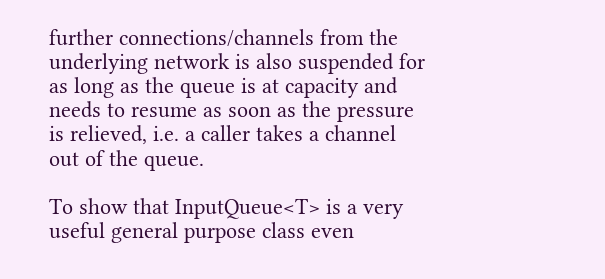further connections/channels from the underlying network is also suspended for as long as the queue is at capacity and needs to resume as soon as the pressure is relieved, i.e. a caller takes a channel out of the queue.

To show that InputQueue<T> is a very useful general purpose class even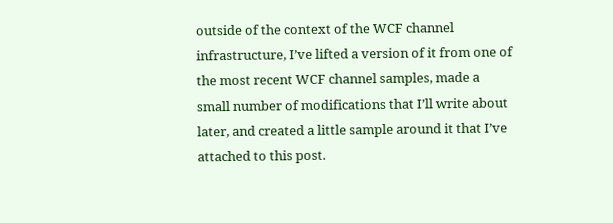outside of the context of the WCF channel infrastructure, I’ve lifted a version of it from one of the most recent WCF channel samples, made a small number of modifications that I’ll write about later, and created a little sample around it that I’ve attached to this post.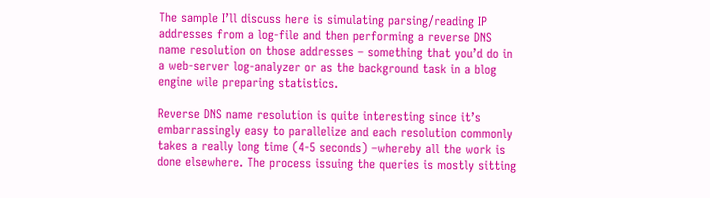The sample I’ll discuss here is simulating parsing/reading IP addresses from a log-file and then performing a reverse DNS name resolution on those addresses – something that you’d do in a web-server log-analyzer or as the background task in a blog engine wile preparing statistics.

Reverse DNS name resolution is quite interesting since it’s embarrassingly easy to parallelize and each resolution commonly takes a really long time (4-5 seconds) –whereby all the work is done elsewhere. The process issuing the queries is mostly sitting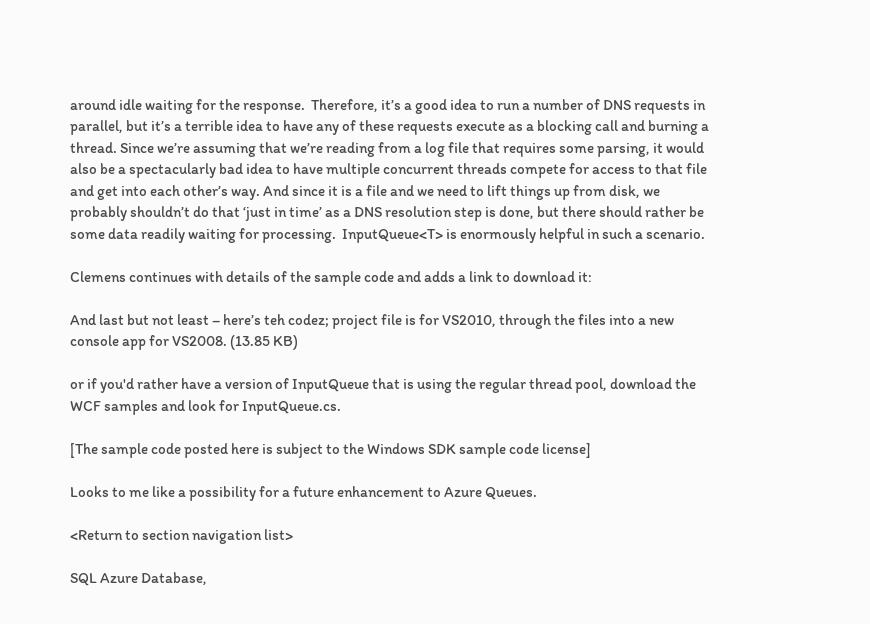around idle waiting for the response.  Therefore, it’s a good idea to run a number of DNS requests in parallel, but it’s a terrible idea to have any of these requests execute as a blocking call and burning a thread. Since we’re assuming that we’re reading from a log file that requires some parsing, it would also be a spectacularly bad idea to have multiple concurrent threads compete for access to that file and get into each other’s way. And since it is a file and we need to lift things up from disk, we probably shouldn’t do that ‘just in time’ as a DNS resolution step is done, but there should rather be some data readily waiting for processing.  InputQueue<T> is enormously helpful in such a scenario.

Clemens continues with details of the sample code and adds a link to download it:

And last but not least – here’s teh codez; project file is for VS2010, through the files into a new console app for VS2008. (13.85 KB)

or if you'd rather have a version of InputQueue that is using the regular thread pool, download the WCF samples and look for InputQueue.cs.

[The sample code posted here is subject to the Windows SDK sample code license]

Looks to me like a possibility for a future enhancement to Azure Queues.

<Return to section navigation list>

SQL Azure Database,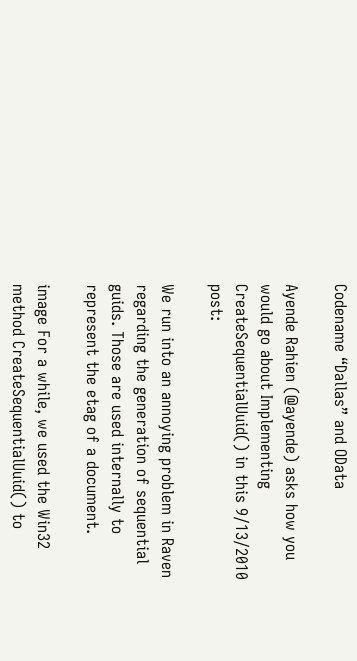Codename “Dallas” and OData

Ayende Rahien (@ayende) asks how you would go about Implementing CreateSequentialUuid() in this 9/13/2010 post:

We run into an annoying problem in Raven regarding the generation of sequential guids. Those are used internally to represent the etag of a document.

image For a while, we used the Win32 method CreateSequentialUuid() to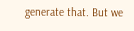generate that. But we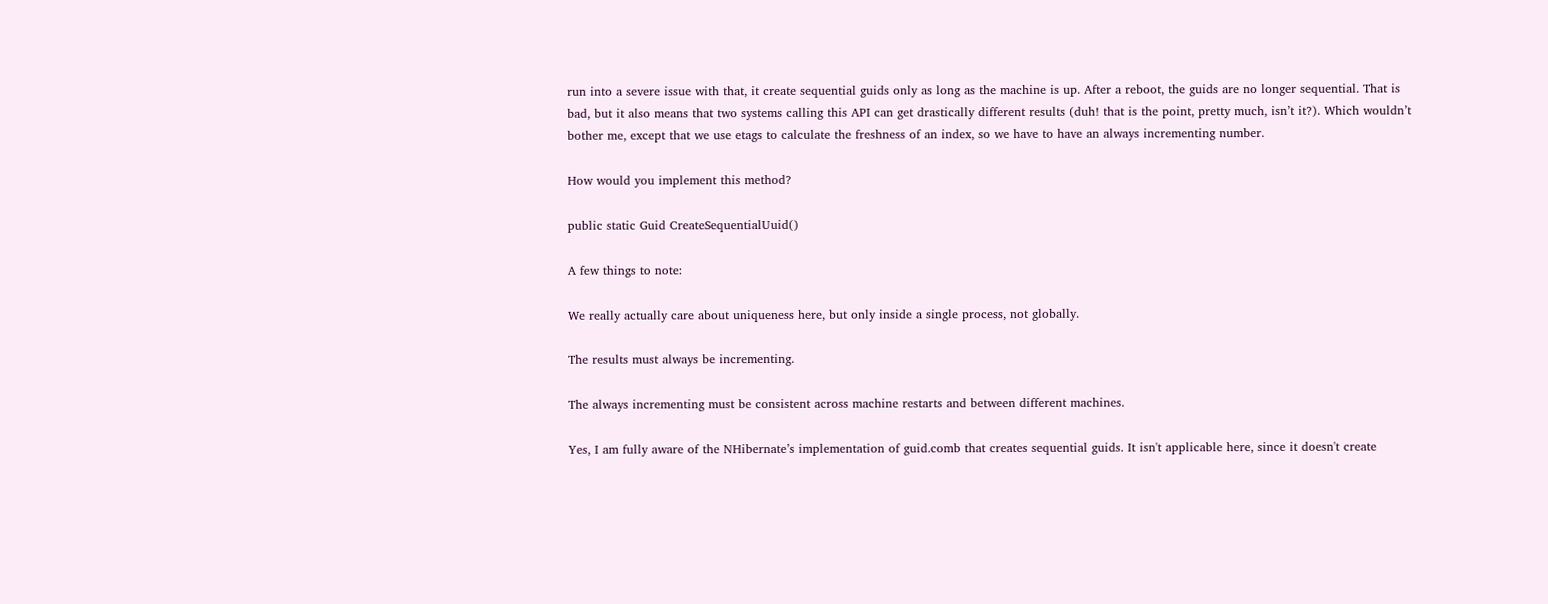run into a severe issue with that, it create sequential guids only as long as the machine is up. After a reboot, the guids are no longer sequential. That is bad, but it also means that two systems calling this API can get drastically different results (duh! that is the point, pretty much, isn’t it?). Which wouldn’t bother me, except that we use etags to calculate the freshness of an index, so we have to have an always incrementing number.

How would you implement this method?

public static Guid CreateSequentialUuid()

A few things to note:

We really actually care about uniqueness here, but only inside a single process, not globally.

The results must always be incrementing.

The always incrementing must be consistent across machine restarts and between different machines.

Yes, I am fully aware of the NHibernate’s implementation of guid.comb that creates sequential guids. It isn't applicable here, since it doesn't create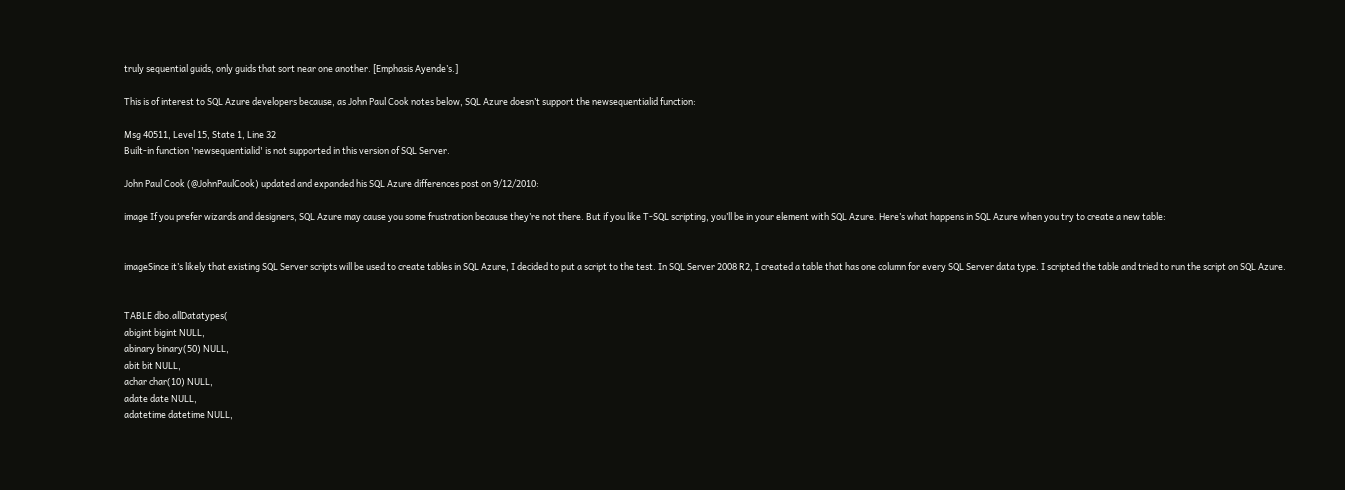truly sequential guids, only guids that sort near one another. [Emphasis Ayende’s.]

This is of interest to SQL Azure developers because, as John Paul Cook notes below, SQL Azure doesn’t support the newsequentialid function:

Msg 40511, Level 15, State 1, Line 32
Built-in function 'newsequentialid' is not supported in this version of SQL Server.

John Paul Cook (@JohnPaulCook) updated and expanded his SQL Azure differences post on 9/12/2010:

image If you prefer wizards and designers, SQL Azure may cause you some frustration because they’re not there. But if you like T-SQL scripting, you’ll be in your element with SQL Azure. Here’s what happens in SQL Azure when you try to create a new table:


imageSince it’s likely that existing SQL Server scripts will be used to create tables in SQL Azure, I decided to put a script to the test. In SQL Server 2008 R2, I created a table that has one column for every SQL Server data type. I scripted the table and tried to run the script on SQL Azure.


TABLE dbo.allDatatypes(
abigint bigint NULL,
abinary binary(50) NULL,
abit bit NULL,
achar char(10) NULL,
adate date NULL,
adatetime datetime NULL,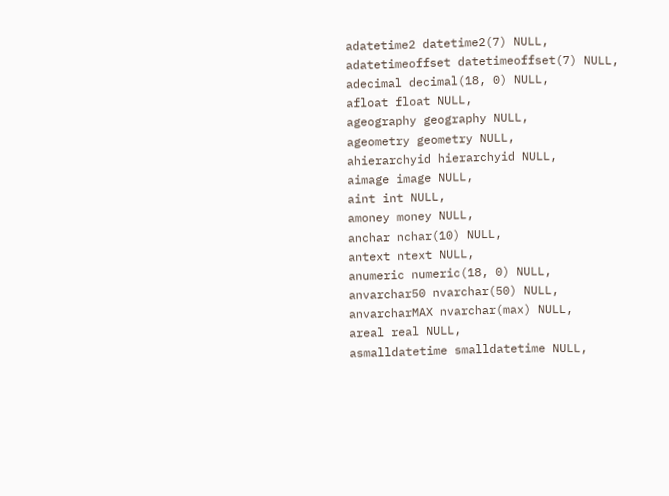adatetime2 datetime2(7) NULL,
adatetimeoffset datetimeoffset(7) NULL,
adecimal decimal(18, 0) NULL,
afloat float NULL,
ageography geography NULL,
ageometry geometry NULL,
ahierarchyid hierarchyid NULL,
aimage image NULL,
aint int NULL,
amoney money NULL,
anchar nchar(10) NULL,
antext ntext NULL,
anumeric numeric(18, 0) NULL,
anvarchar50 nvarchar(50) NULL,
anvarcharMAX nvarchar(max) NULL,
areal real NULL,
asmalldatetime smalldatetime NULL,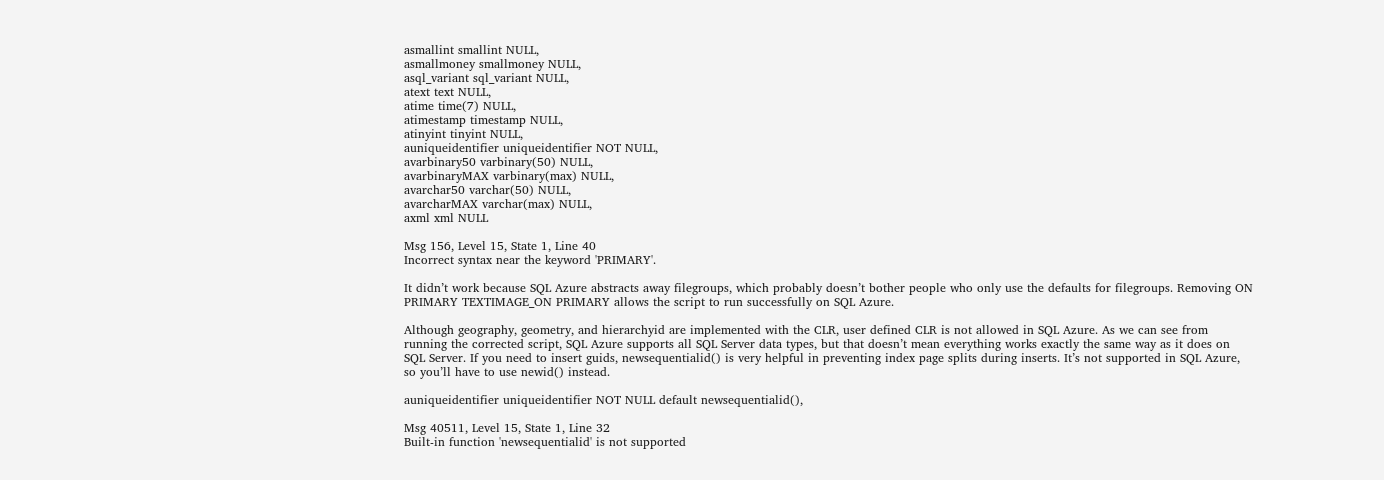asmallint smallint NULL,
asmallmoney smallmoney NULL,
asql_variant sql_variant NULL,
atext text NULL,
atime time(7) NULL,
atimestamp timestamp NULL,
atinyint tinyint NULL,
auniqueidentifier uniqueidentifier NOT NULL,
avarbinary50 varbinary(50) NULL,
avarbinaryMAX varbinary(max) NULL,
avarchar50 varchar(50) NULL,
avarcharMAX varchar(max) NULL,
axml xml NULL

Msg 156, Level 15, State 1, Line 40
Incorrect syntax near the keyword 'PRIMARY'.

It didn’t work because SQL Azure abstracts away filegroups, which probably doesn’t bother people who only use the defaults for filegroups. Removing ON PRIMARY TEXTIMAGE_ON PRIMARY allows the script to run successfully on SQL Azure.

Although geography, geometry, and hierarchyid are implemented with the CLR, user defined CLR is not allowed in SQL Azure. As we can see from running the corrected script, SQL Azure supports all SQL Server data types, but that doesn’t mean everything works exactly the same way as it does on SQL Server. If you need to insert guids, newsequentialid() is very helpful in preventing index page splits during inserts. It’s not supported in SQL Azure, so you’ll have to use newid() instead.

auniqueidentifier uniqueidentifier NOT NULL default newsequentialid(),

Msg 40511, Level 15, State 1, Line 32
Built-in function 'newsequentialid' is not supported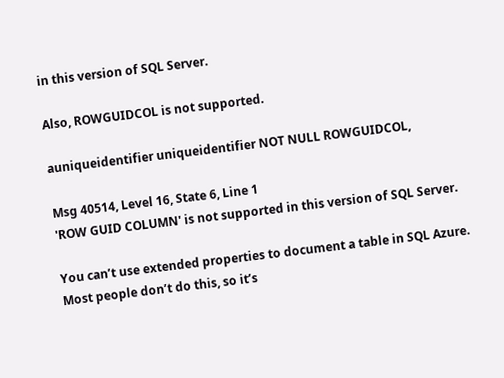in this version of SQL Server.

Also, ROWGUIDCOL is not supported.

auniqueidentifier uniqueidentifier NOT NULL ROWGUIDCOL,

Msg 40514, Level 16, State 6, Line 1
'ROW GUID COLUMN' is not supported in this version of SQL Server.

You can’t use extended properties to document a table in SQL Azure. Most people don’t do this, so it’s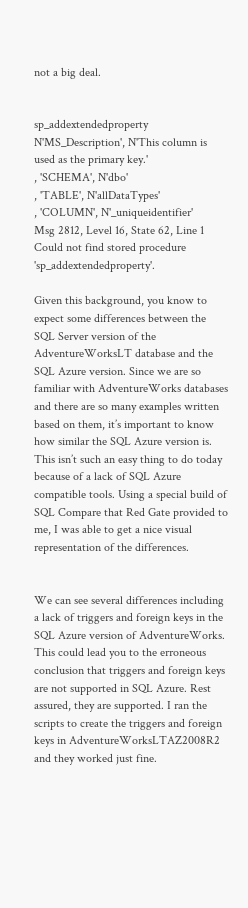not a big deal.


sp_addextendedproperty N'MS_Description', N'This column is used as the primary key.'
, 'SCHEMA', N'dbo'
, 'TABLE', N'allDataTypes'
, 'COLUMN', N'_uniqueidentifier'
Msg 2812, Level 16, State 62, Line 1
Could not find stored procedure 'sp_addextendedproperty'.

Given this background, you know to expect some differences between the SQL Server version of the AdventureWorksLT database and the SQL Azure version. Since we are so familiar with AdventureWorks databases and there are so many examples written based on them, it’s important to know how similar the SQL Azure version is. This isn’t such an easy thing to do today because of a lack of SQL Azure compatible tools. Using a special build of SQL Compare that Red Gate provided to me, I was able to get a nice visual representation of the differences.


We can see several differences including a lack of triggers and foreign keys in the SQL Azure version of AdventureWorks. This could lead you to the erroneous conclusion that triggers and foreign keys are not supported in SQL Azure. Rest assured, they are supported. I ran the scripts to create the triggers and foreign keys in AdventureWorksLTAZ2008R2 and they worked just fine.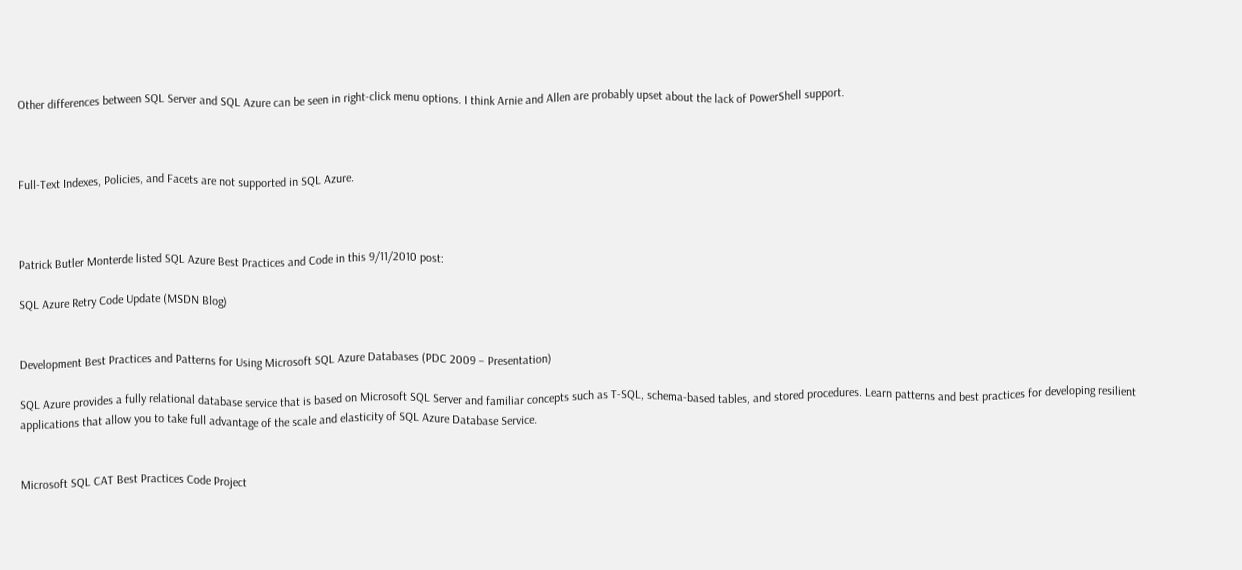Other differences between SQL Server and SQL Azure can be seen in right-click menu options. I think Arnie and Allen are probably upset about the lack of PowerShell support.



Full-Text Indexes, Policies, and Facets are not supported in SQL Azure.



Patrick Butler Monterde listed SQL Azure Best Practices and Code in this 9/11/2010 post:

SQL Azure Retry Code Update (MSDN Blog)


Development Best Practices and Patterns for Using Microsoft SQL Azure Databases (PDC 2009 – Presentation)

SQL Azure provides a fully relational database service that is based on Microsoft SQL Server and familiar concepts such as T-SQL, schema-based tables, and stored procedures. Learn patterns and best practices for developing resilient applications that allow you to take full advantage of the scale and elasticity of SQL Azure Database Service.


Microsoft SQL CAT Best Practices Code Project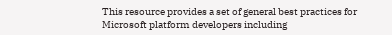This resource provides a set of general best practices for Microsoft platform developers including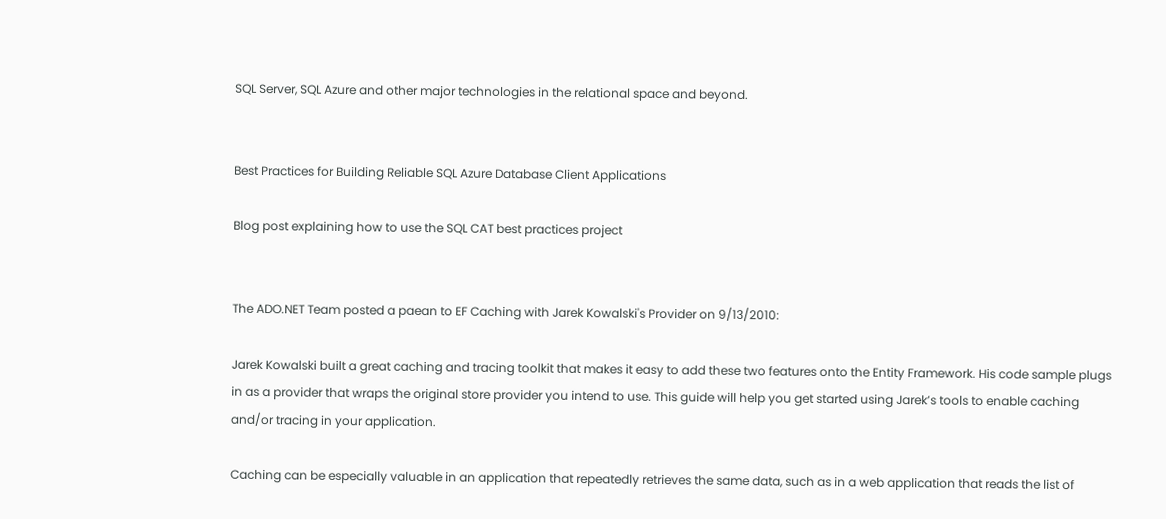SQL Server, SQL Azure and other major technologies in the relational space and beyond.


Best Practices for Building Reliable SQL Azure Database Client Applications

Blog post explaining how to use the SQL CAT best practices project


The ADO.NET Team posted a paean to EF Caching with Jarek Kowalski's Provider on 9/13/2010:

Jarek Kowalski built a great caching and tracing toolkit that makes it easy to add these two features onto the Entity Framework. His code sample plugs in as a provider that wraps the original store provider you intend to use. This guide will help you get started using Jarek’s tools to enable caching and/or tracing in your application.

Caching can be especially valuable in an application that repeatedly retrieves the same data, such as in a web application that reads the list of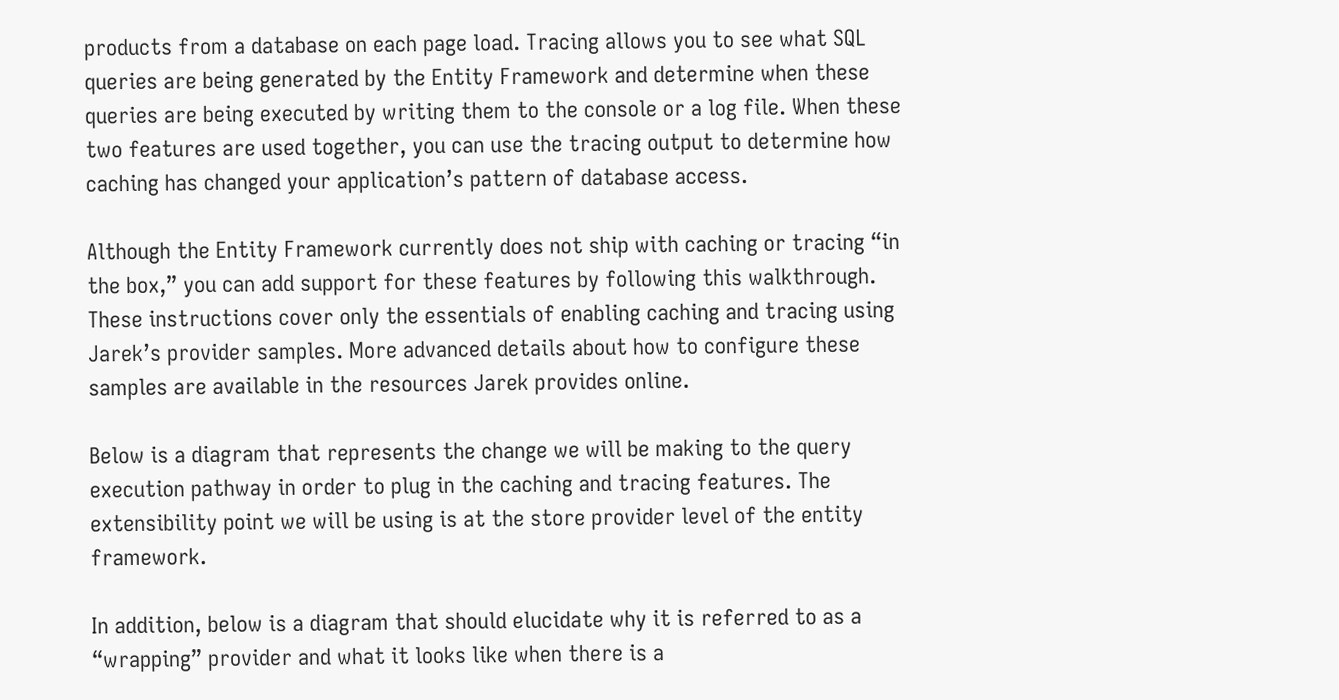products from a database on each page load. Tracing allows you to see what SQL queries are being generated by the Entity Framework and determine when these queries are being executed by writing them to the console or a log file. When these two features are used together, you can use the tracing output to determine how caching has changed your application’s pattern of database access.

Although the Entity Framework currently does not ship with caching or tracing “in the box,” you can add support for these features by following this walkthrough. These instructions cover only the essentials of enabling caching and tracing using Jarek’s provider samples. More advanced details about how to configure these samples are available in the resources Jarek provides online.

Below is a diagram that represents the change we will be making to the query execution pathway in order to plug in the caching and tracing features. The extensibility point we will be using is at the store provider level of the entity framework.

In addition, below is a diagram that should elucidate why it is referred to as a “wrapping” provider and what it looks like when there is a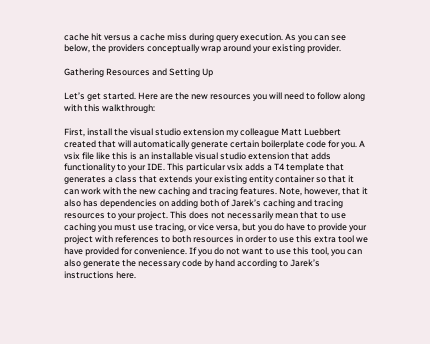cache hit versus a cache miss during query execution. As you can see below, the providers conceptually wrap around your existing provider.

Gathering Resources and Setting Up

Let’s get started. Here are the new resources you will need to follow along with this walkthrough:

First, install the visual studio extension my colleague Matt Luebbert created that will automatically generate certain boilerplate code for you. A vsix file like this is an installable visual studio extension that adds functionality to your IDE. This particular vsix adds a T4 template that generates a class that extends your existing entity container so that it can work with the new caching and tracing features. Note, however, that it also has dependencies on adding both of Jarek’s caching and tracing resources to your project. This does not necessarily mean that to use caching you must use tracing, or vice versa, but you do have to provide your project with references to both resources in order to use this extra tool we have provided for convenience. If you do not want to use this tool, you can also generate the necessary code by hand according to Jarek’s instructions here.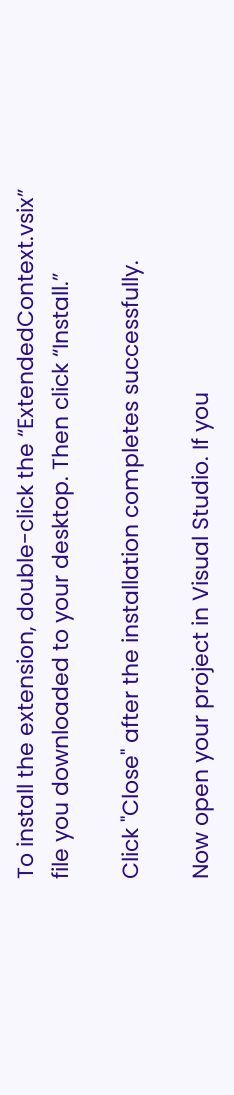To install the extension, double-click the “ExtendedContext.vsix” file you downloaded to your desktop. Then click “Install.”

Click "Close" after the installation completes successfully.

Now open your project in Visual Studio. If you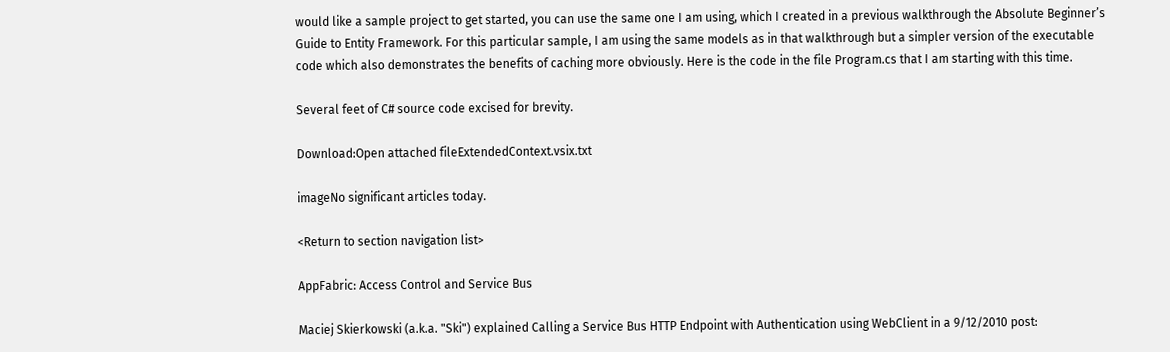would like a sample project to get started, you can use the same one I am using, which I created in a previous walkthrough the Absolute Beginner’s Guide to Entity Framework. For this particular sample, I am using the same models as in that walkthrough but a simpler version of the executable code which also demonstrates the benefits of caching more obviously. Here is the code in the file Program.cs that I am starting with this time.

Several feet of C# source code excised for brevity.

Download:Open attached fileExtendedContext.vsix.txt

imageNo significant articles today.

<Return to section navigation list>

AppFabric: Access Control and Service Bus

Maciej Skierkowski (a.k.a. "Ski") explained Calling a Service Bus HTTP Endpoint with Authentication using WebClient in a 9/12/2010 post: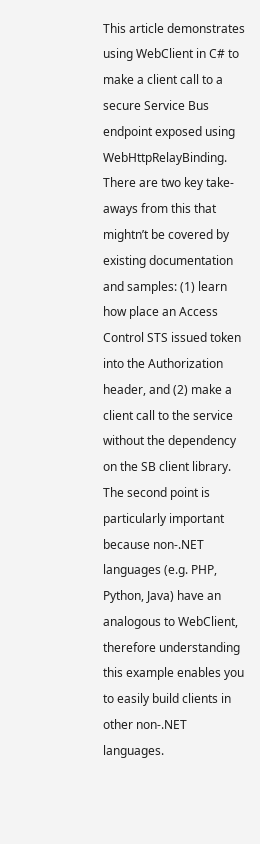This article demonstrates using WebClient in C# to make a client call to a secure Service Bus endpoint exposed using WebHttpRelayBinding. There are two key take-aways from this that mightn’t be covered by existing documentation and samples: (1) learn how place an Access Control STS issued token into the Authorization header, and (2) make a client call to the service without the dependency on the SB client library. The second point is particularly important because non-.NET languages (e.g. PHP, Python, Java) have an analogous to WebClient, therefore understanding this example enables you to easily build clients in other non-.NET languages.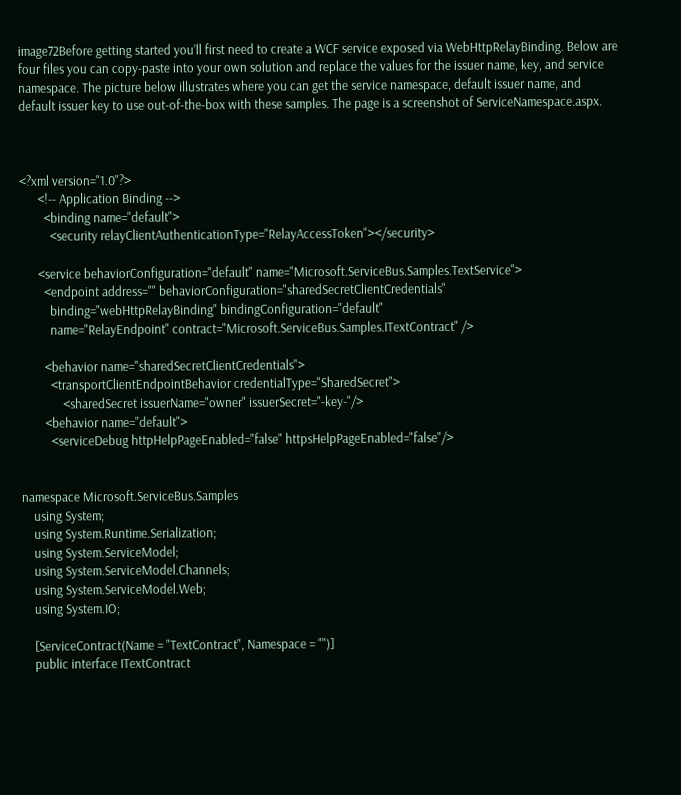image72Before getting started you’ll first need to create a WCF service exposed via WebHttpRelayBinding. Below are four files you can copy-paste into your own solution and replace the values for the issuer name, key, and service namespace. The picture below illustrates where you can get the service namespace, default issuer name, and default issuer key to use out-of-the-box with these samples. The page is a screenshot of ServiceNamespace.aspx.



<?xml version="1.0"?>
      <!-- Application Binding -->
        <binding name="default">
          <security relayClientAuthenticationType="RelayAccessToken"></security>

      <service behaviorConfiguration="default" name="Microsoft.ServiceBus.Samples.TextService">
        <endpoint address="" behaviorConfiguration="sharedSecretClientCredentials"
          binding="webHttpRelayBinding" bindingConfiguration="default"
          name="RelayEndpoint" contract="Microsoft.ServiceBus.Samples.ITextContract" />

        <behavior name="sharedSecretClientCredentials">
          <transportClientEndpointBehavior credentialType="SharedSecret">
              <sharedSecret issuerName="owner" issuerSecret="-key-"/>
        <behavior name="default">
          <serviceDebug httpHelpPageEnabled="false" httpsHelpPageEnabled="false"/>


namespace Microsoft.ServiceBus.Samples
    using System;
    using System.Runtime.Serialization;
    using System.ServiceModel;
    using System.ServiceModel.Channels;
    using System.ServiceModel.Web;
    using System.IO;

    [ServiceContract(Name = "TextContract", Namespace = "")]
    public interface ITextContract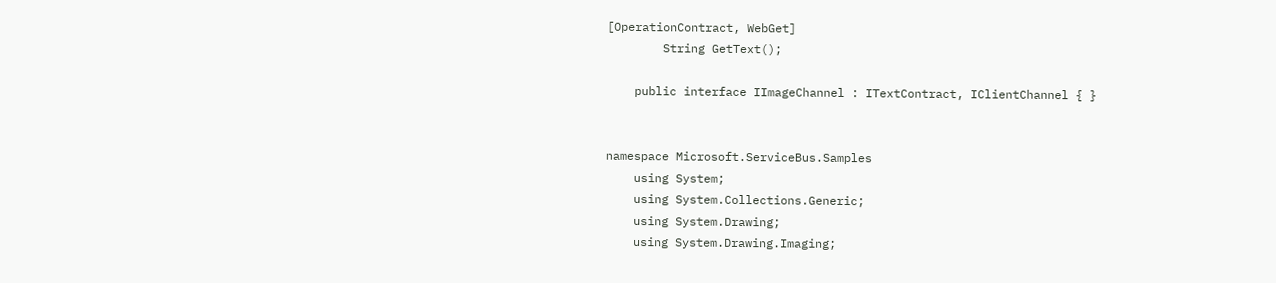[OperationContract, WebGet]
        String GetText();

    public interface IImageChannel : ITextContract, IClientChannel { }


namespace Microsoft.ServiceBus.Samples
    using System;
    using System.Collections.Generic;
    using System.Drawing;
    using System.Drawing.Imaging;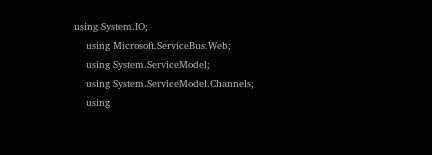using System.IO;
    using Microsoft.ServiceBus.Web;
    using System.ServiceModel;
    using System.ServiceModel.Channels;
    using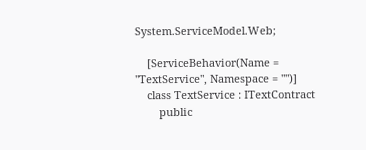System.ServiceModel.Web;

    [ServiceBehavior(Name = "TextService", Namespace = "")]
    class TextService : ITextContract
        public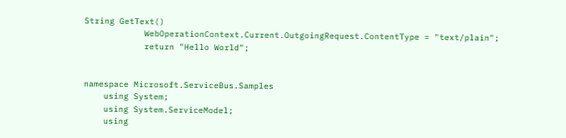String GetText()
            WebOperationContext.Current.OutgoingRequest.ContentType = "text/plain";
            return "Hello World";


namespace Microsoft.ServiceBus.Samples
    using System;
    using System.ServiceModel;
    using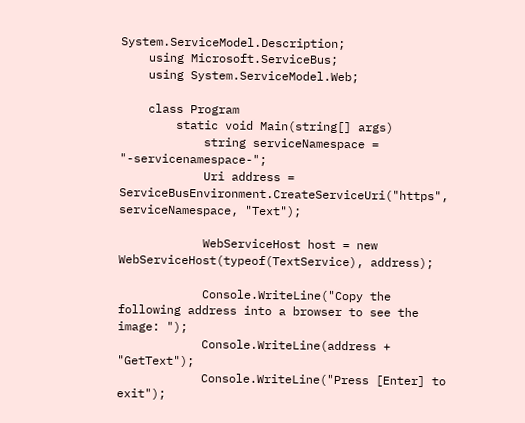System.ServiceModel.Description;
    using Microsoft.ServiceBus;
    using System.ServiceModel.Web;

    class Program
        static void Main(string[] args)
            string serviceNamespace = "-servicenamespace-";
            Uri address = ServiceBusEnvironment.CreateServiceUri("https", serviceNamespace, "Text");

            WebServiceHost host = new WebServiceHost(typeof(TextService), address);

            Console.WriteLine("Copy the following address into a browser to see the image: ");
            Console.WriteLine(address + "GetText");
            Console.WriteLine("Press [Enter] to exit");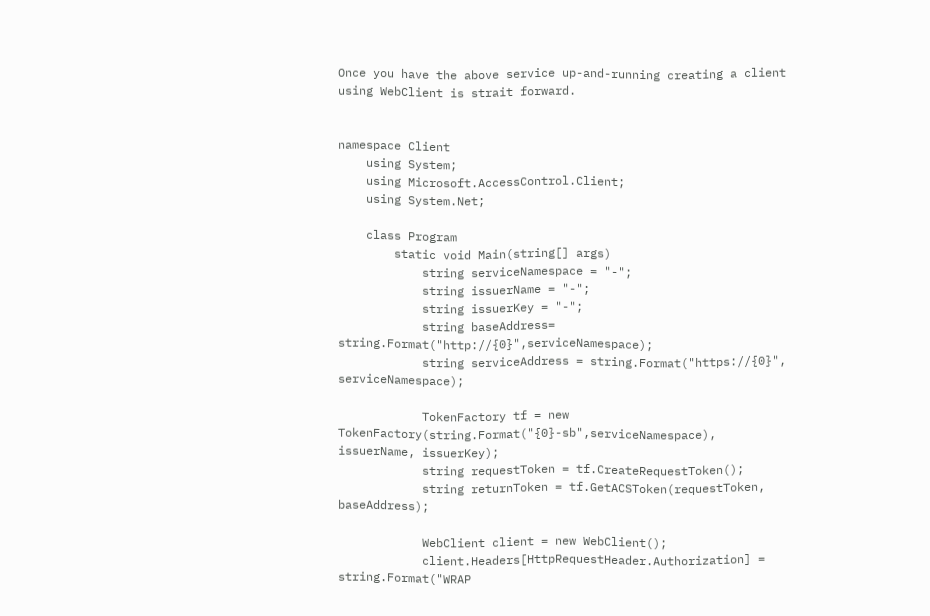Once you have the above service up-and-running creating a client using WebClient is strait forward.


namespace Client
    using System;
    using Microsoft.AccessControl.Client;
    using System.Net;

    class Program
        static void Main(string[] args)
            string serviceNamespace = "-";
            string issuerName = "-";
            string issuerKey = "-";
            string baseAddress= string.Format("http://{0}",serviceNamespace);
            string serviceAddress = string.Format("https://{0}", serviceNamespace);

            TokenFactory tf = new TokenFactory(string.Format("{0}-sb",serviceNamespace), issuerName, issuerKey);
            string requestToken = tf.CreateRequestToken();
            string returnToken = tf.GetACSToken(requestToken, baseAddress);

            WebClient client = new WebClient();
            client.Headers[HttpRequestHeader.Authorization] = string.Format("WRAP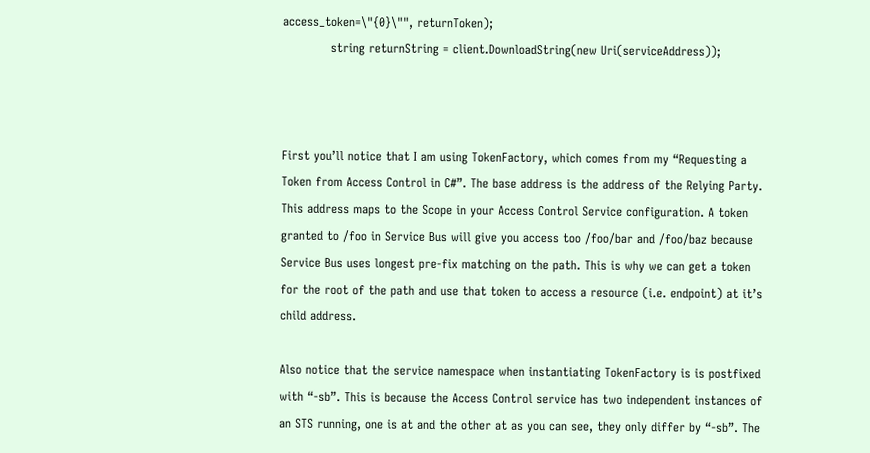access_token=\"{0}\"", returnToken);
            string returnString = client.DownloadString(new Uri(serviceAddress));



First you’ll notice that I am using TokenFactory, which comes from my “Requesting a Token from Access Control in C#”. The base address is the address of the Relying Party. This address maps to the Scope in your Access Control Service configuration. A token granted to /foo in Service Bus will give you access too /foo/bar and /foo/baz because Service Bus uses longest pre-fix matching on the path. This is why we can get a token for the root of the path and use that token to access a resource (i.e. endpoint) at it’s child address.

Also notice that the service namespace when instantiating TokenFactory is is postfixed with “-sb”. This is because the Access Control service has two independent instances of an STS running, one is at and the other at as you can see, they only differ by “-sb”. The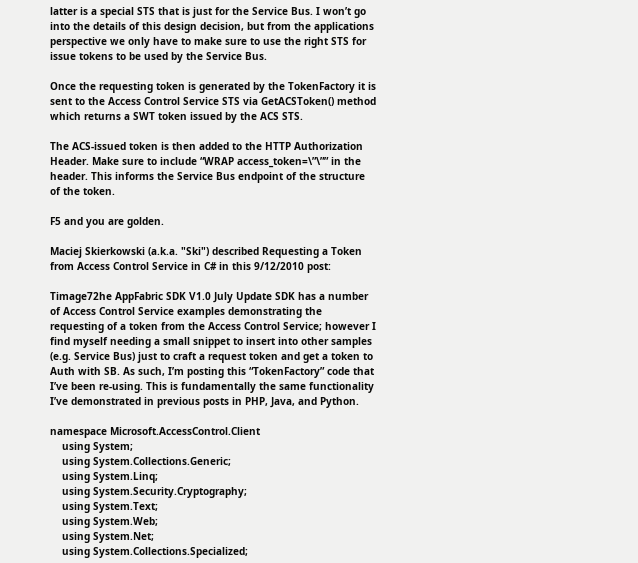latter is a special STS that is just for the Service Bus. I won’t go into the details of this design decision, but from the applications perspective we only have to make sure to use the right STS for issue tokens to be used by the Service Bus.

Once the requesting token is generated by the TokenFactory it is sent to the Access Control Service STS via GetACSToken() method which returns a SWT token issued by the ACS STS.

The ACS-issued token is then added to the HTTP Authorization Header. Make sure to include “WRAP access_token=\”\”” in the header. This informs the Service Bus endpoint of the structure of the token.

F5 and you are golden.

Maciej Skierkowski (a.k.a. "Ski") described Requesting a Token from Access Control Service in C# in this 9/12/2010 post:

Timage72he AppFabric SDK V1.0 July Update SDK has a number of Access Control Service examples demonstrating the requesting of a token from the Access Control Service; however I find myself needing a small snippet to insert into other samples (e.g. Service Bus) just to craft a request token and get a token to Auth with SB. As such, I’m posting this “TokenFactory” code that I’ve been re-using. This is fundamentally the same functionality I’ve demonstrated in previous posts in PHP, Java, and Python.

namespace Microsoft.AccessControl.Client
    using System;
    using System.Collections.Generic;
    using System.Linq;
    using System.Security.Cryptography;
    using System.Text;
    using System.Web;
    using System.Net;
    using System.Collections.Specialized;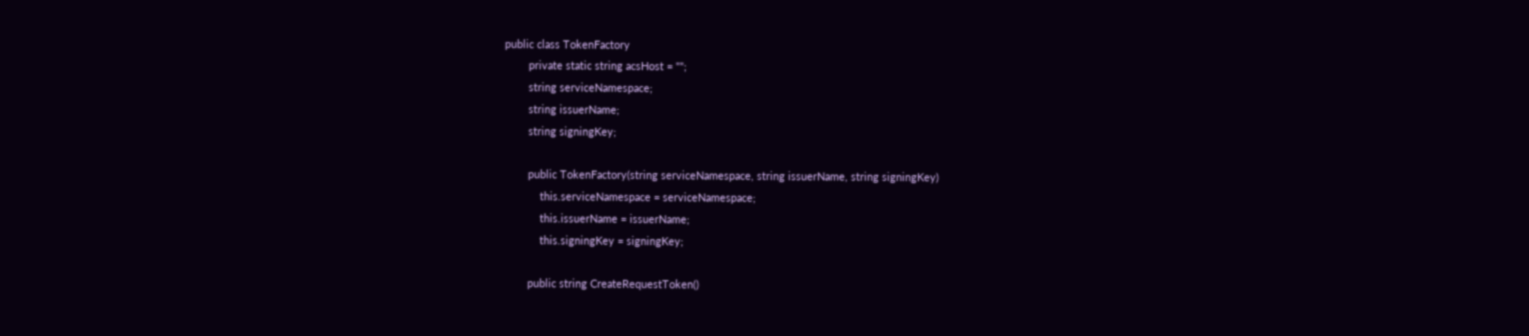public class TokenFactory
        private static string acsHost = "";
        string serviceNamespace;
        string issuerName;
        string signingKey;

        public TokenFactory(string serviceNamespace, string issuerName, string signingKey)
            this.serviceNamespace = serviceNamespace;
            this.issuerName = issuerName;
            this.signingKey = signingKey;

        public string CreateRequestToken()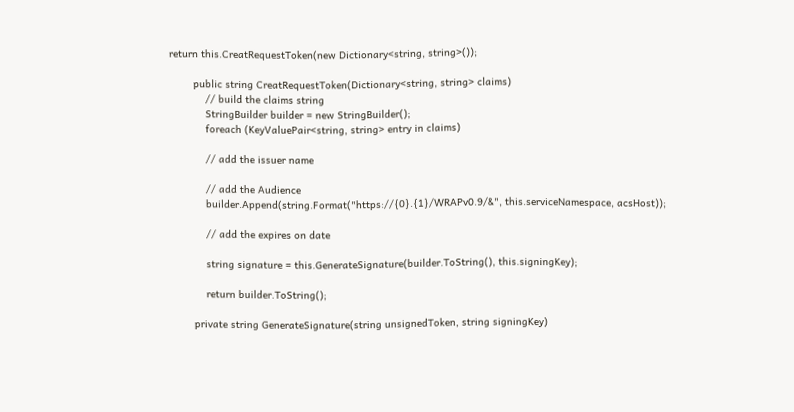return this.CreatRequestToken(new Dictionary<string, string>());

        public string CreatRequestToken(Dictionary<string, string> claims)
            // build the claims string
            StringBuilder builder = new StringBuilder();
            foreach (KeyValuePair<string, string> entry in claims)

            // add the issuer name

            // add the Audience
            builder.Append(string.Format("https://{0}.{1}/WRAPv0.9/&", this.serviceNamespace, acsHost));

            // add the expires on date

            string signature = this.GenerateSignature(builder.ToString(), this.signingKey);

            return builder.ToString();

        private string GenerateSignature(string unsignedToken, string signingKey)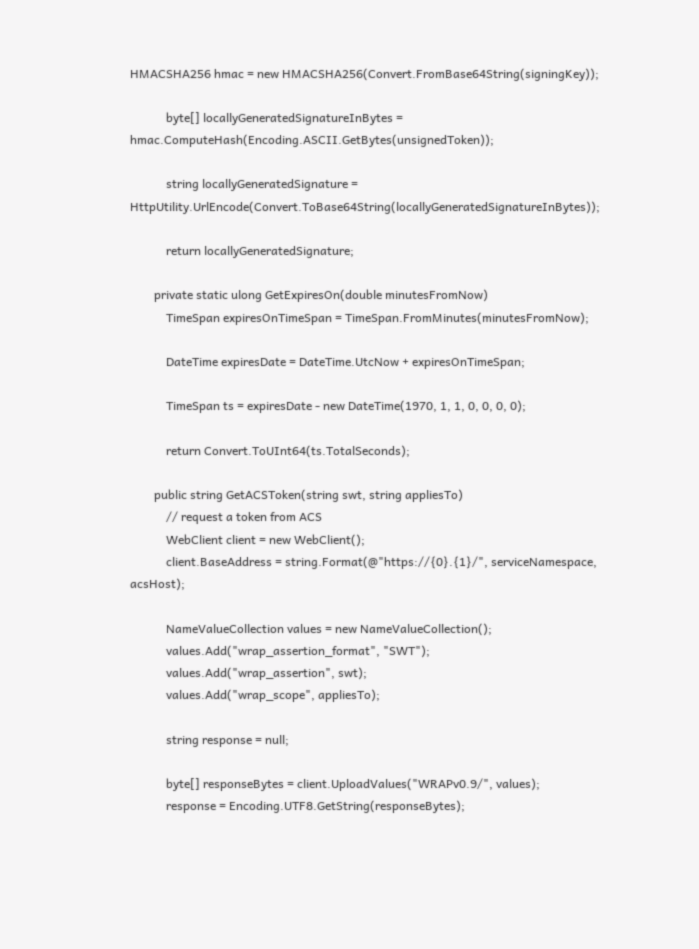HMACSHA256 hmac = new HMACSHA256(Convert.FromBase64String(signingKey));

            byte[] locallyGeneratedSignatureInBytes = hmac.ComputeHash(Encoding.ASCII.GetBytes(unsignedToken));

            string locallyGeneratedSignature = HttpUtility.UrlEncode(Convert.ToBase64String(locallyGeneratedSignatureInBytes));

            return locallyGeneratedSignature;

        private static ulong GetExpiresOn(double minutesFromNow)
            TimeSpan expiresOnTimeSpan = TimeSpan.FromMinutes(minutesFromNow);

            DateTime expiresDate = DateTime.UtcNow + expiresOnTimeSpan;

            TimeSpan ts = expiresDate - new DateTime(1970, 1, 1, 0, 0, 0, 0);

            return Convert.ToUInt64(ts.TotalSeconds);

        public string GetACSToken(string swt, string appliesTo)
            // request a token from ACS
            WebClient client = new WebClient();
            client.BaseAddress = string.Format(@"https://{0}.{1}/", serviceNamespace, acsHost);

            NameValueCollection values = new NameValueCollection();
            values.Add("wrap_assertion_format", "SWT");
            values.Add("wrap_assertion", swt);
            values.Add("wrap_scope", appliesTo);

            string response = null;

            byte[] responseBytes = client.UploadValues("WRAPv0.9/", values);
            response = Encoding.UTF8.GetString(responseBytes);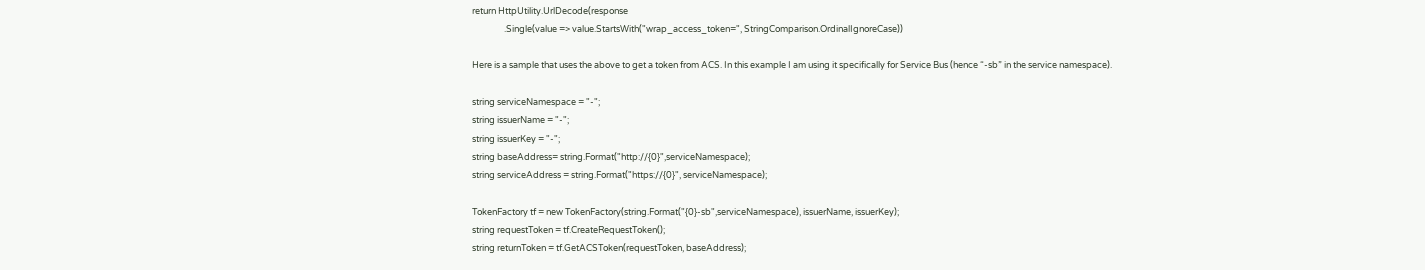return HttpUtility.UrlDecode(response
                .Single(value => value.StartsWith("wrap_access_token=", StringComparison.OrdinalIgnoreCase))

Here is a sample that uses the above to get a token from ACS. In this example I am using it specifically for Service Bus (hence “-sb” in the service namespace).

string serviceNamespace = "-";
string issuerName = "-";
string issuerKey = "-";
string baseAddress= string.Format("http://{0}",serviceNamespace);
string serviceAddress = string.Format("https://{0}", serviceNamespace);

TokenFactory tf = new TokenFactory(string.Format("{0}-sb",serviceNamespace), issuerName, issuerKey);
string requestToken = tf.CreateRequestToken();
string returnToken = tf.GetACSToken(requestToken, baseAddress);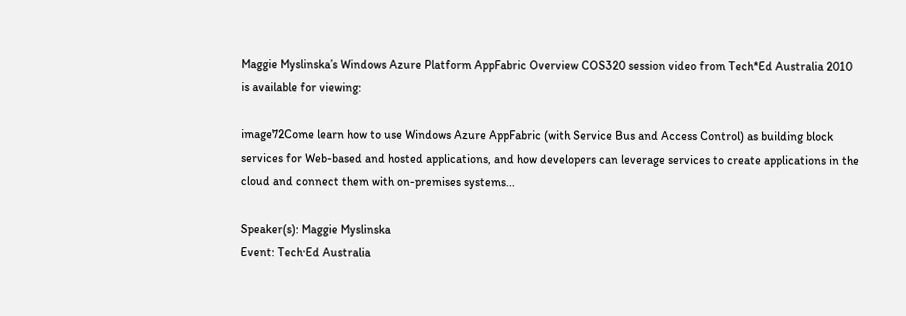Maggie Myslinska’s Windows Azure Platform AppFabric Overview COS320 session video from Tech*Ed Australia 2010 is available for viewing:

image72Come learn how to use Windows Azure AppFabric (with Service Bus and Access Control) as building block services for Web-based and hosted applications, and how developers can leverage services to create applications in the cloud and connect them with on-premises systems...

Speaker(s): Maggie Myslinska
Event: Tech·Ed Australia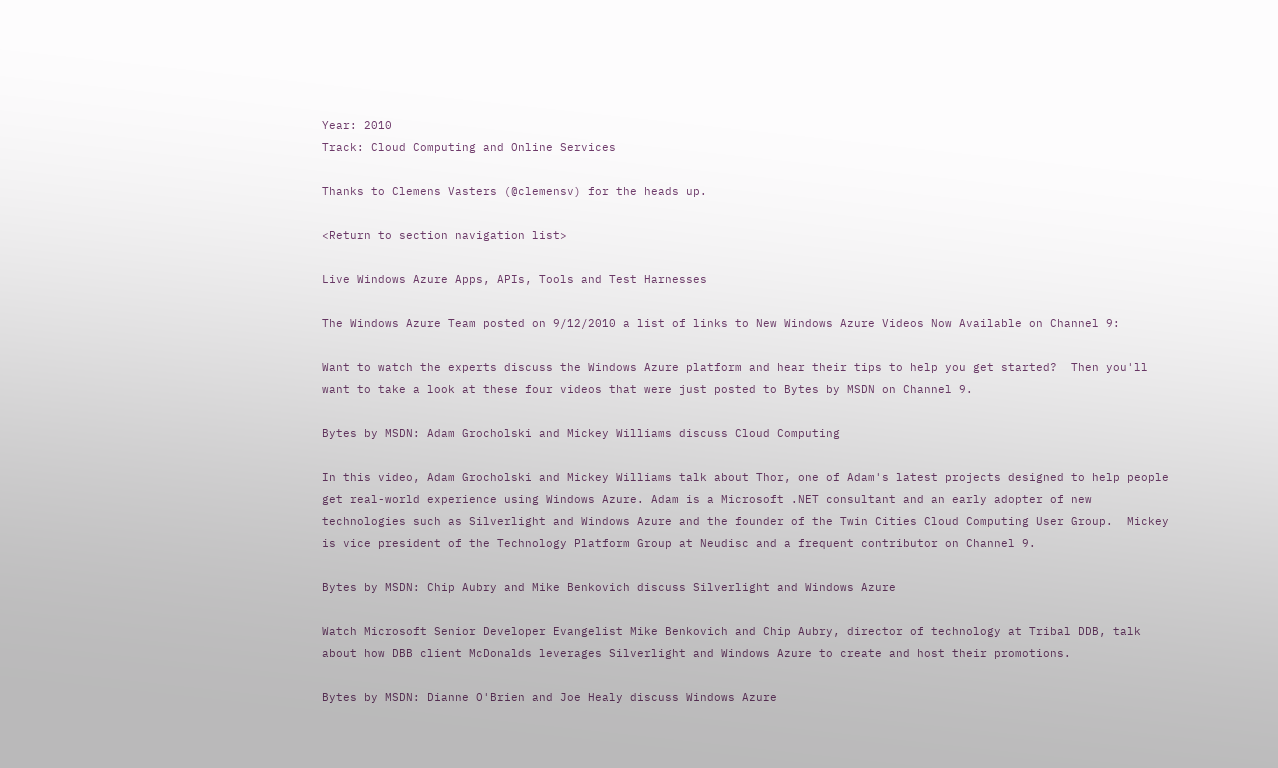Year: 2010
Track: Cloud Computing and Online Services

Thanks to Clemens Vasters (@clemensv) for the heads up.

<Return to section navigation list>

Live Windows Azure Apps, APIs, Tools and Test Harnesses

The Windows Azure Team posted on 9/12/2010 a list of links to New Windows Azure Videos Now Available on Channel 9:

Want to watch the experts discuss the Windows Azure platform and hear their tips to help you get started?  Then you'll want to take a look at these four videos that were just posted to Bytes by MSDN on Channel 9.

Bytes by MSDN: Adam Grocholski and Mickey Williams discuss Cloud Computing

In this video, Adam Grocholski and Mickey Williams talk about Thor, one of Adam's latest projects designed to help people get real-world experience using Windows Azure. Adam is a Microsoft .NET consultant and an early adopter of new technologies such as Silverlight and Windows Azure and the founder of the Twin Cities Cloud Computing User Group.  Mickey is vice president of the Technology Platform Group at Neudisc and a frequent contributor on Channel 9.

Bytes by MSDN: Chip Aubry and Mike Benkovich discuss Silverlight and Windows Azure

Watch Microsoft Senior Developer Evangelist Mike Benkovich and Chip Aubry, director of technology at Tribal DDB, talk about how DBB client McDonalds leverages Silverlight and Windows Azure to create and host their promotions.

Bytes by MSDN: Dianne O'Brien and Joe Healy discuss Windows Azure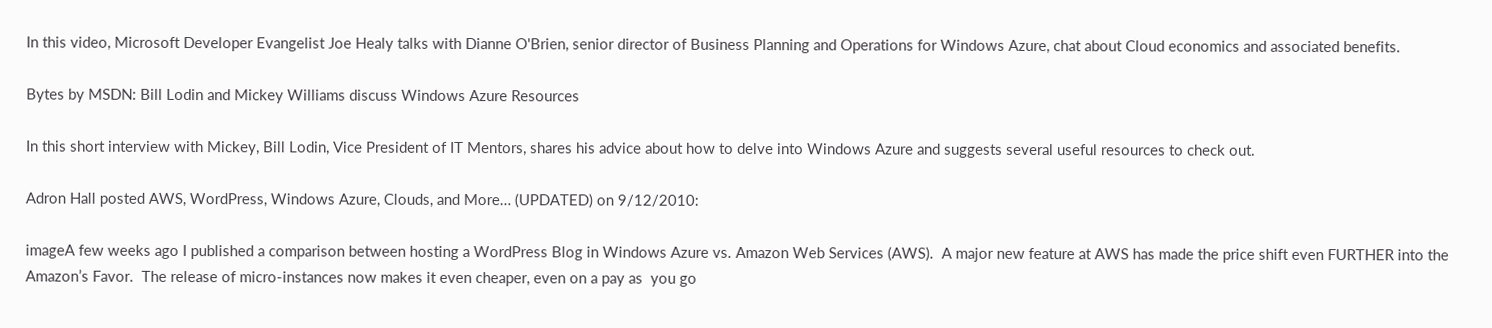In this video, Microsoft Developer Evangelist Joe Healy talks with Dianne O'Brien, senior director of Business Planning and Operations for Windows Azure, chat about Cloud economics and associated benefits.

Bytes by MSDN: Bill Lodin and Mickey Williams discuss Windows Azure Resources

In this short interview with Mickey, Bill Lodin, Vice President of IT Mentors, shares his advice about how to delve into Windows Azure and suggests several useful resources to check out.

Adron Hall posted AWS, WordPress, Windows Azure, Clouds, and More… (UPDATED) on 9/12/2010:

imageA few weeks ago I published a comparison between hosting a WordPress Blog in Windows Azure vs. Amazon Web Services (AWS).  A major new feature at AWS has made the price shift even FURTHER into the Amazon’s Favor.  The release of micro-instances now makes it even cheaper, even on a pay as  you go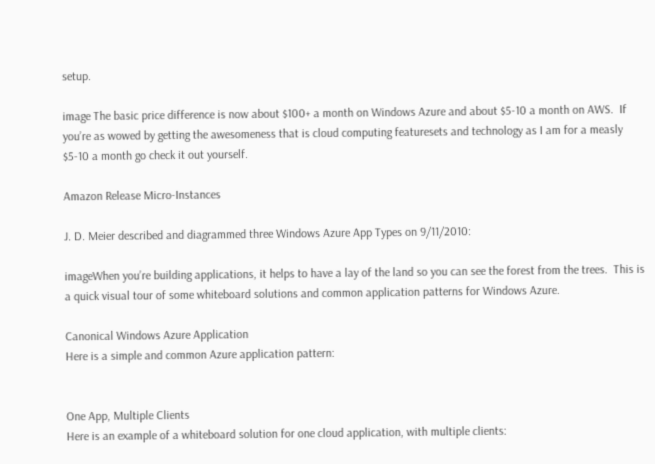setup.

image The basic price difference is now about $100+ a month on Windows Azure and about $5-10 a month on AWS.  If you’re as wowed by getting the awesomeness that is cloud computing featuresets and technology as I am for a measly $5-10 a month go check it out yourself.

Amazon Release Micro-Instances

J. D. Meier described and diagrammed three Windows Azure App Types on 9/11/2010:

imageWhen you’re building applications, it helps to have a lay of the land so you can see the forest from the trees.  This is a quick visual tour of some whiteboard solutions and common application patterns for Windows Azure.

Canonical Windows Azure Application
Here is a simple and common Azure application pattern:


One App, Multiple Clients
Here is an example of a whiteboard solution for one cloud application, with multiple clients: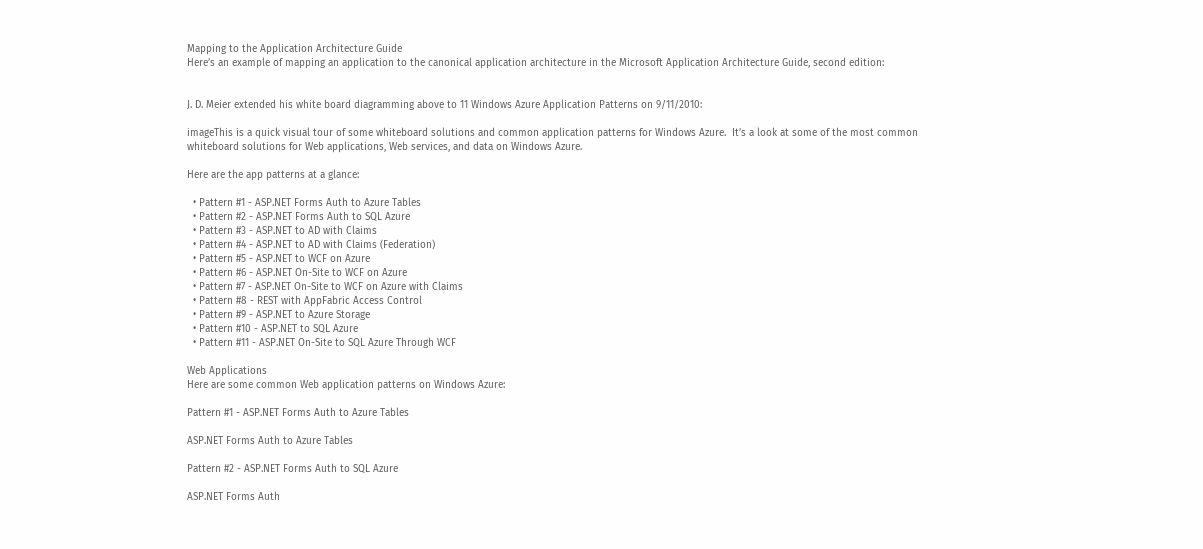Mapping to the Application Architecture Guide
Here’s an example of mapping an application to the canonical application architecture in the Microsoft Application Architecture Guide, second edition:


J. D. Meier extended his white board diagramming above to 11 Windows Azure Application Patterns on 9/11/2010:

imageThis is a quick visual tour of some whiteboard solutions and common application patterns for Windows Azure.  It’s a look at some of the most common whiteboard solutions for Web applications, Web services, and data on Windows Azure.

Here are the app patterns at a glance:

  • Pattern #1 - ASP.NET Forms Auth to Azure Tables
  • Pattern #2 - ASP.NET Forms Auth to SQL Azure
  • Pattern #3 - ASP.NET to AD with Claims
  • Pattern #4 - ASP.NET to AD with Claims (Federation)
  • Pattern #5 - ASP.NET to WCF on Azure
  • Pattern #6 - ASP.NET On-Site to WCF on Azure
  • Pattern #7 - ASP.NET On-Site to WCF on Azure with Claims
  • Pattern #8 - REST with AppFabric Access Control
  • Pattern #9 - ASP.NET to Azure Storage
  • Pattern #10 - ASP.NET to SQL Azure
  • Pattern #11 - ASP.NET On-Site to SQL Azure Through WCF

Web Applications
Here are some common Web application patterns on Windows Azure:

Pattern #1 - ASP.NET Forms Auth to Azure Tables

ASP.NET Forms Auth to Azure Tables

Pattern #2 - ASP.NET Forms Auth to SQL Azure

ASP.NET Forms Auth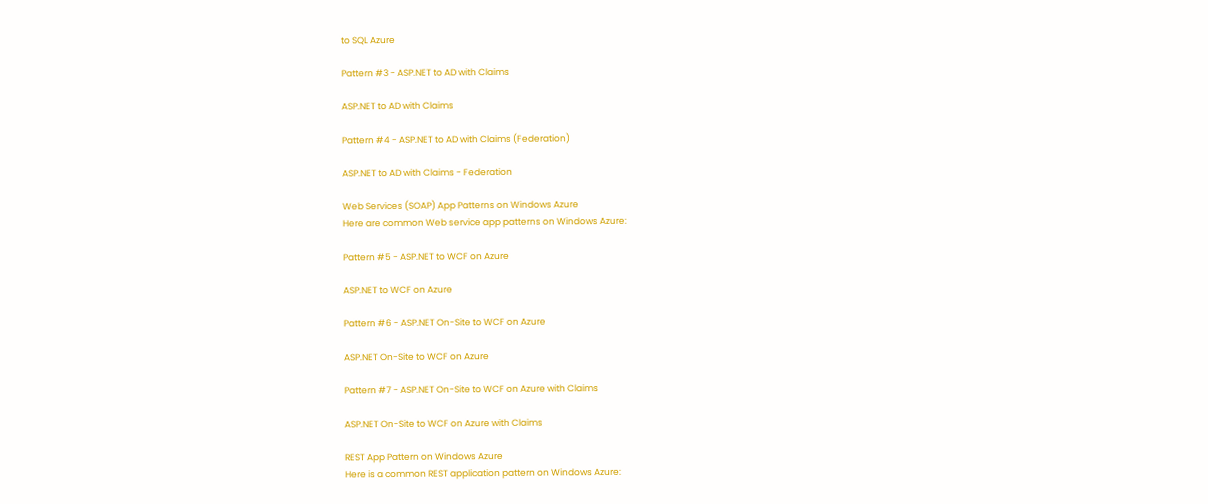to SQL Azure

Pattern #3 - ASP.NET to AD with Claims

ASP.NET to AD with Claims

Pattern #4 - ASP.NET to AD with Claims (Federation)

ASP.NET to AD with Claims - Federation

Web Services (SOAP) App Patterns on Windows Azure
Here are common Web service app patterns on Windows Azure:

Pattern #5 - ASP.NET to WCF on Azure

ASP.NET to WCF on Azure

Pattern #6 - ASP.NET On-Site to WCF on Azure

ASP.NET On-Site to WCF on Azure

Pattern #7 - ASP.NET On-Site to WCF on Azure with Claims

ASP.NET On-Site to WCF on Azure with Claims

REST App Pattern on Windows Azure
Here is a common REST application pattern on Windows Azure: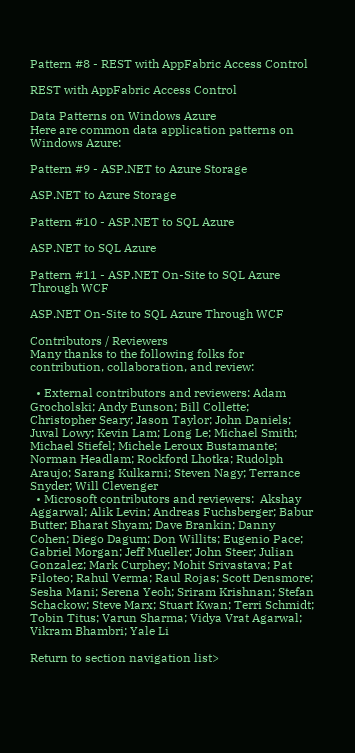Pattern #8 - REST with AppFabric Access Control

REST with AppFabric Access Control

Data Patterns on Windows Azure
Here are common data application patterns on Windows Azure:

Pattern #9 - ASP.NET to Azure Storage

ASP.NET to Azure Storage

Pattern #10 - ASP.NET to SQL Azure

ASP.NET to SQL Azure

Pattern #11 - ASP.NET On-Site to SQL Azure Through WCF

ASP.NET On-Site to SQL Azure Through WCF

Contributors / Reviewers
Many thanks to the following folks for contribution, collaboration, and review:

  • External contributors and reviewers: Adam Grocholski; Andy Eunson; Bill Collette; Christopher Seary; Jason Taylor; John Daniels; Juval Lowy; Kevin Lam; Long Le; Michael Smith; Michael Stiefel; Michele Leroux Bustamante; Norman Headlam; Rockford Lhotka; Rudolph Araujo; Sarang Kulkarni; Steven Nagy; Terrance Snyder; Will Clevenger
  • Microsoft contributors and reviewers:  Akshay Aggarwal; Alik Levin; Andreas Fuchsberger; Babur Butter; Bharat Shyam; Dave Brankin; Danny Cohen; Diego Dagum; Don Willits; Eugenio Pace; Gabriel Morgan; Jeff Mueller; John Steer; Julian Gonzalez; Mark Curphey; Mohit Srivastava; Pat Filoteo; Rahul Verma; Raul Rojas; Scott Densmore; Sesha Mani; Serena Yeoh; Sriram Krishnan; Stefan Schackow; Steve Marx; Stuart Kwan; Terri Schmidt; Tobin Titus; Varun Sharma; Vidya Vrat Agarwal; Vikram Bhambri; Yale Li

Return to section navigation list>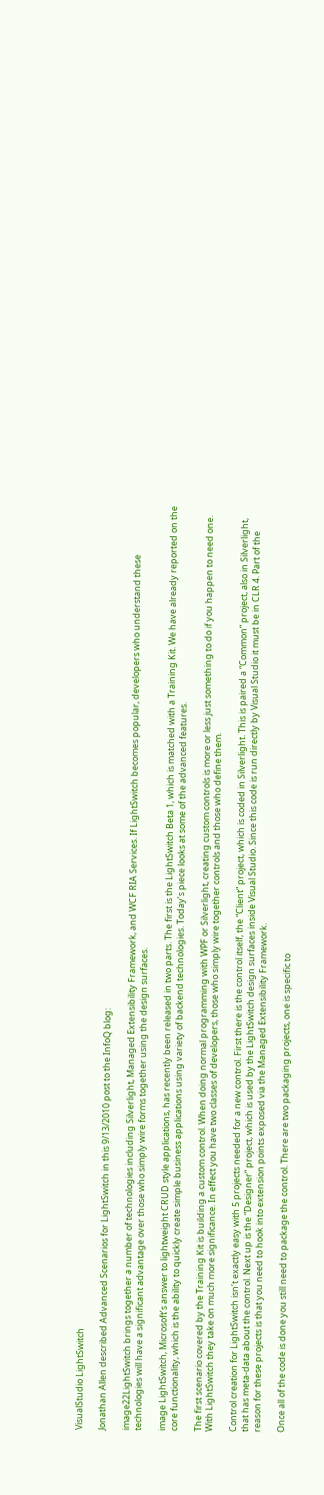VisualStudio LightSwitch

Jonathan Allen described Advanced Scenarios for LightSwitch in this 9/13/2010 post to the InfoQ blog:

image22LightSwitch brings together a number of technologies including Silverlight, Managed Extensibility Framework, and WCF RIA Services. If LightSwitch becomes popular, developers who understand these technologies will have a significant advantage over those who simply wire forms together using the design surfaces.

image LightSwitch, Microsoft’s answer to lightweight CRUD style applications, has recently been released in two parts. The first is the LightSwitch Beta 1, which is matched with a Training Kit. We have already reported on the core functionality, which is the ability to quickly create simple business applications using variety of backend technologies. Today’s piece looks at some of the advanced features.

The first scenario covered by the Training Kit is building a custom control. When doing normal programming with WPF or Silverlight, creating custom controls is more or less just something to do if you happen to need one. With LightSwitch they take on much more significance. In effect you have two classes of developers, those who simply wire together controls and those who define them.

Control creation for LightSwitch isn’t exactly easy with 5 projects needed for a new control. First there is the control itself, the “Client” project, which is coded in Silverlight. This is paired a “Common” project, also in Silverlight, that has meta-data about the control. Next up is the “Designer” project, which is used by the LightSwitch design surfaces inside Visual Studio. Since this code is run directly by Visual Studio it must be in CLR 4. Part of the reason for these projects is that you need to hook into extension points exposed via the Managed Extensibility Framework.

Once all of the code is done you still need to package the control. There are two packaging projects, one is specific to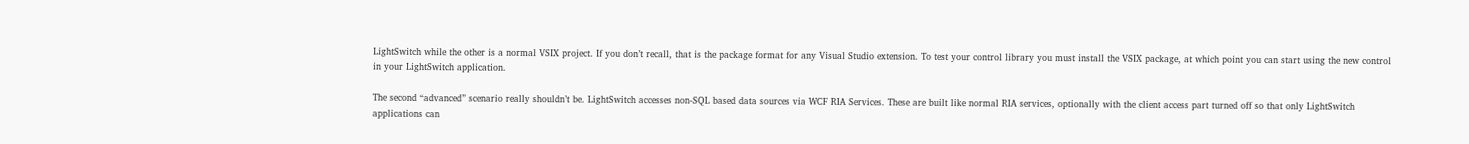LightSwitch while the other is a normal VSIX project. If you don’t recall, that is the package format for any Visual Studio extension. To test your control library you must install the VSIX package, at which point you can start using the new control in your LightSwitch application.

The second “advanced” scenario really shouldn’t be. LightSwitch accesses non-SQL based data sources via WCF RIA Services. These are built like normal RIA services, optionally with the client access part turned off so that only LightSwitch applications can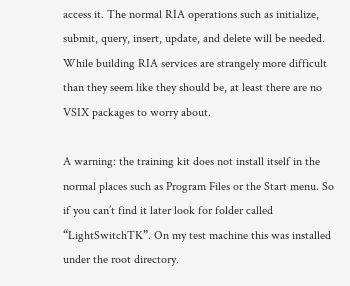access it. The normal RIA operations such as initialize, submit, query, insert, update, and delete will be needed. While building RIA services are strangely more difficult than they seem like they should be, at least there are no VSIX packages to worry about.

A warning: the training kit does not install itself in the normal places such as Program Files or the Start menu. So if you can’t find it later look for folder called “LightSwitchTK”. On my test machine this was installed under the root directory.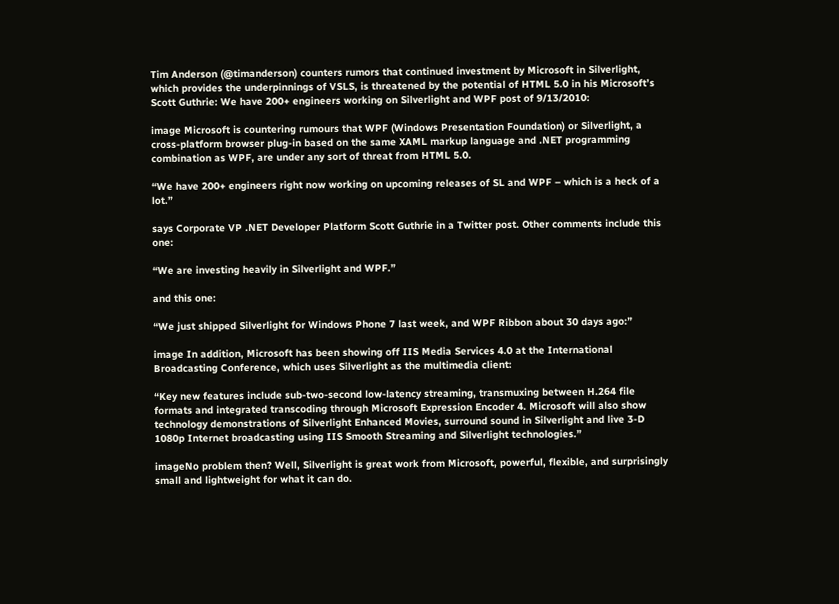Tim Anderson (@timanderson) counters rumors that continued investment by Microsoft in Silverlight, which provides the underpinnings of VSLS, is threatened by the potential of HTML 5.0 in his Microsoft’s Scott Guthrie: We have 200+ engineers working on Silverlight and WPF post of 9/13/2010:

image Microsoft is countering rumours that WPF (Windows Presentation Foundation) or Silverlight, a cross-platform browser plug-in based on the same XAML markup language and .NET programming combination as WPF, are under any sort of threat from HTML 5.0.

“We have 200+ engineers right now working on upcoming releases of SL and WPF – which is a heck of a lot.”

says Corporate VP .NET Developer Platform Scott Guthrie in a Twitter post. Other comments include this one:

“We are investing heavily in Silverlight and WPF.”

and this one:

“We just shipped Silverlight for Windows Phone 7 last week, and WPF Ribbon about 30 days ago:”

image In addition, Microsoft has been showing off IIS Media Services 4.0 at the International Broadcasting Conference, which uses Silverlight as the multimedia client:

“Key new features include sub-two-second low-latency streaming, transmuxing between H.264 file formats and integrated transcoding through Microsoft Expression Encoder 4. Microsoft will also show technology demonstrations of Silverlight Enhanced Movies, surround sound in Silverlight and live 3-D 1080p Internet broadcasting using IIS Smooth Streaming and Silverlight technologies.”

imageNo problem then? Well, Silverlight is great work from Microsoft, powerful, flexible, and surprisingly small and lightweight for what it can do.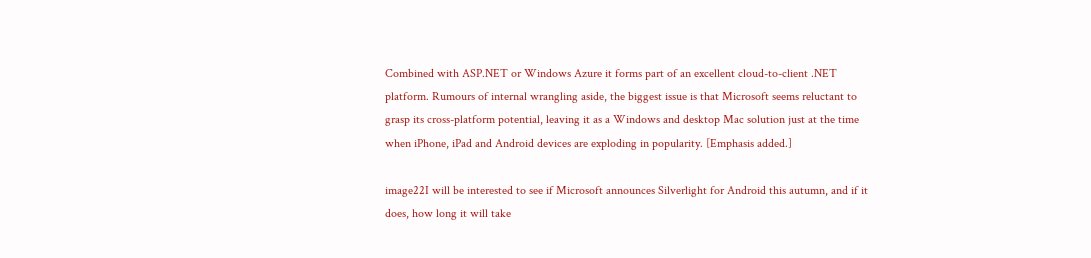Combined with ASP.NET or Windows Azure it forms part of an excellent cloud-to-client .NET platform. Rumours of internal wrangling aside, the biggest issue is that Microsoft seems reluctant to grasp its cross-platform potential, leaving it as a Windows and desktop Mac solution just at the time when iPhone, iPad and Android devices are exploding in popularity. [Emphasis added.]

image22I will be interested to see if Microsoft announces Silverlight for Android this autumn, and if it does, how long it will take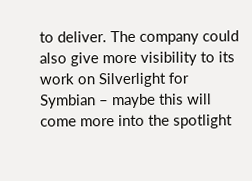to deliver. The company could also give more visibility to its work on Silverlight for Symbian – maybe this will come more into the spotlight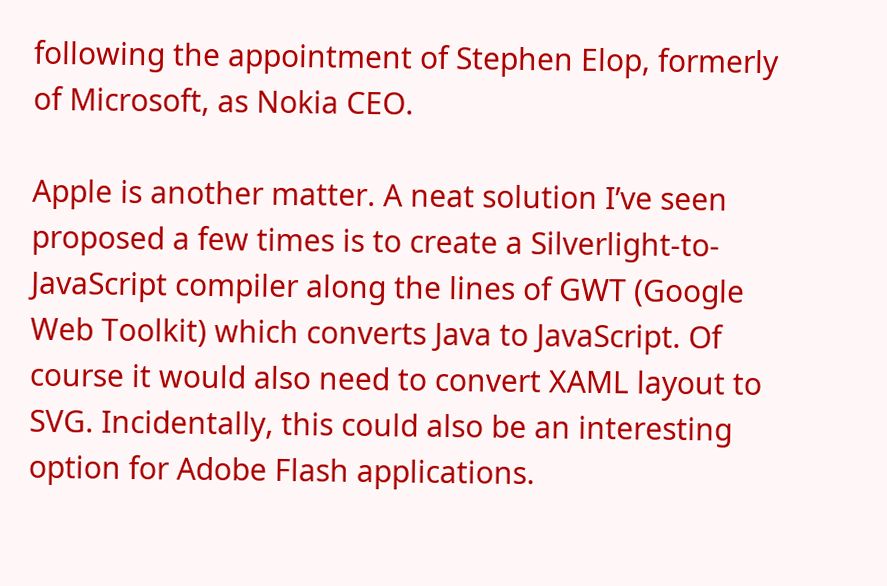following the appointment of Stephen Elop, formerly of Microsoft, as Nokia CEO.

Apple is another matter. A neat solution I’ve seen proposed a few times is to create a Silverlight-to-JavaScript compiler along the lines of GWT (Google Web Toolkit) which converts Java to JavaScript. Of course it would also need to convert XAML layout to SVG. Incidentally, this could also be an interesting option for Adobe Flash applications.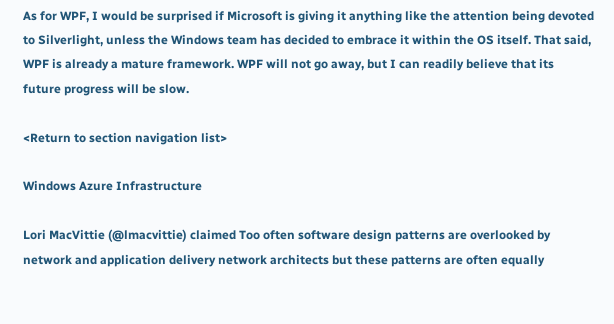As for WPF, I would be surprised if Microsoft is giving it anything like the attention being devoted to Silverlight, unless the Windows team has decided to embrace it within the OS itself. That said, WPF is already a mature framework. WPF will not go away, but I can readily believe that its future progress will be slow.

<Return to section navigation list>

Windows Azure Infrastructure

Lori MacVittie (@lmacvittie) claimed Too often software design patterns are overlooked by network and application delivery network architects but these patterns are often equally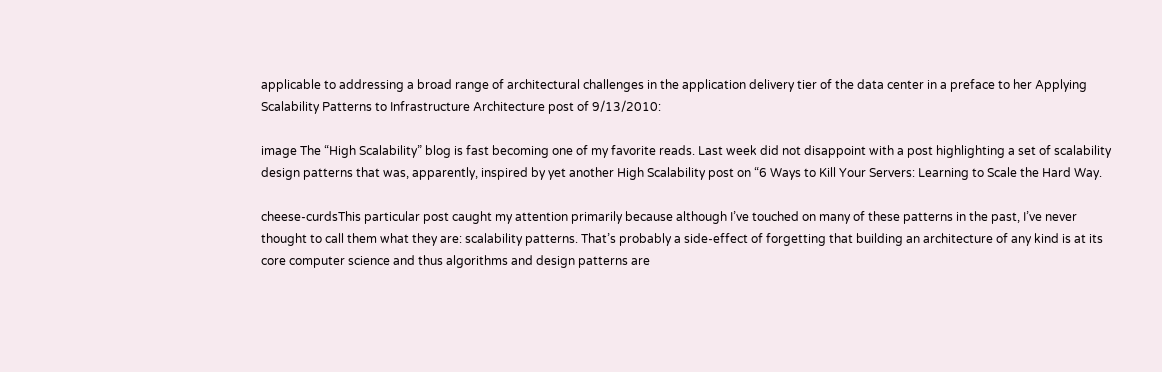applicable to addressing a broad range of architectural challenges in the application delivery tier of the data center in a preface to her Applying Scalability Patterns to Infrastructure Architecture post of 9/13/2010:

image The “High Scalability” blog is fast becoming one of my favorite reads. Last week did not disappoint with a post highlighting a set of scalability design patterns that was, apparently, inspired by yet another High Scalability post on “6 Ways to Kill Your Servers: Learning to Scale the Hard Way.

cheese-curdsThis particular post caught my attention primarily because although I’ve touched on many of these patterns in the past, I’ve never thought to call them what they are: scalability patterns. That’s probably a side-effect of forgetting that building an architecture of any kind is at its core computer science and thus algorithms and design patterns are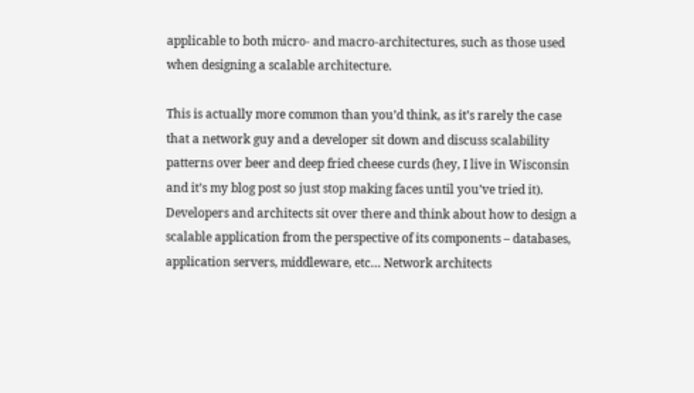applicable to both micro- and macro-architectures, such as those used when designing a scalable architecture.

This is actually more common than you’d think, as it’s rarely the case that a network guy and a developer sit down and discuss scalability patterns over beer and deep fried cheese curds (hey, I live in Wisconsin and it’s my blog post so just stop making faces until you’ve tried it). Developers and architects sit over there and think about how to design a scalable application from the perspective of its components – databases, application servers, middleware, etc… Network architects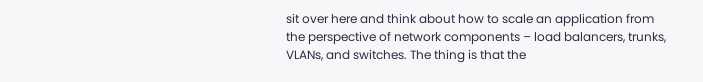sit over here and think about how to scale an application from the perspective of network components – load balancers, trunks, VLANs, and switches. The thing is that the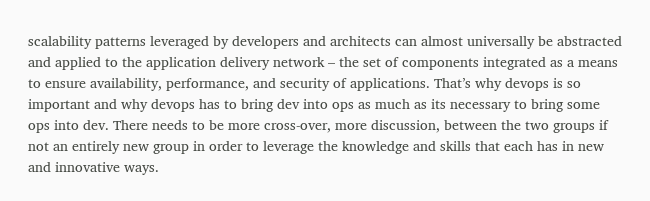scalability patterns leveraged by developers and architects can almost universally be abstracted and applied to the application delivery network – the set of components integrated as a means to ensure availability, performance, and security of applications. That’s why devops is so important and why devops has to bring dev into ops as much as its necessary to bring some ops into dev. There needs to be more cross-over, more discussion, between the two groups if not an entirely new group in order to leverage the knowledge and skills that each has in new and innovative ways.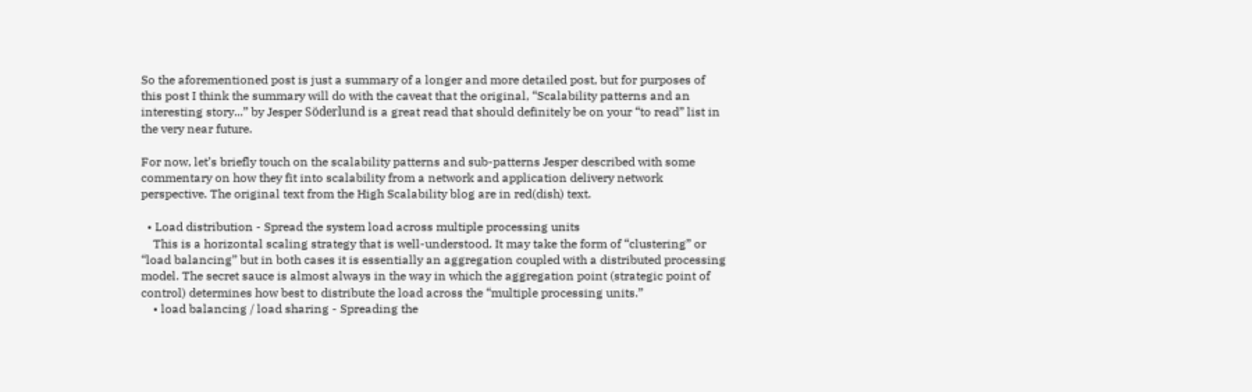So the aforementioned post is just a summary of a longer and more detailed post, but for purposes of this post I think the summary will do with the caveat that the original, “Scalability patterns and an interesting story...” by Jesper Söderlund is a great read that should definitely be on your “to read” list in the very near future.

For now, let’s briefly touch on the scalability patterns and sub-patterns Jesper described with some commentary on how they fit into scalability from a network and application delivery network perspective. The original text from the High Scalability blog are in red(dish) text.

  • Load distribution - Spread the system load across multiple processing units
    This is a horizontal scaling strategy that is well-understood. It may take the form of “clustering” or “load balancing” but in both cases it is essentially an aggregation coupled with a distributed processing model. The secret sauce is almost always in the way in which the aggregation point (strategic point of control) determines how best to distribute the load across the “multiple processing units.”
    • load balancing / load sharing - Spreading the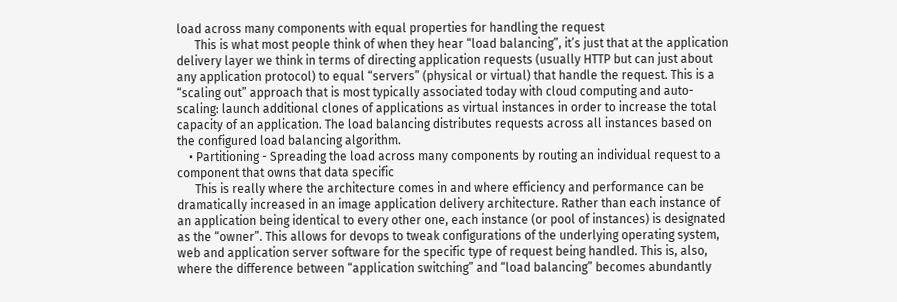load across many components with equal properties for handling the request
      This is what most people think of when they hear “load balancing”, it’s just that at the application delivery layer we think in terms of directing application requests (usually HTTP but can just about any application protocol) to equal “servers” (physical or virtual) that handle the request. This is a “scaling out” approach that is most typically associated today with cloud computing and auto-scaling: launch additional clones of applications as virtual instances in order to increase the total capacity of an application. The load balancing distributes requests across all instances based on the configured load balancing algorithm.
    • Partitioning - Spreading the load across many components by routing an individual request to a component that owns that data specific
      This is really where the architecture comes in and where efficiency and performance can be dramatically increased in an image application delivery architecture. Rather than each instance of an application being identical to every other one, each instance (or pool of instances) is designated as the “owner”. This allows for devops to tweak configurations of the underlying operating system, web and application server software for the specific type of request being handled. This is, also, where the difference between “application switching” and “load balancing” becomes abundantly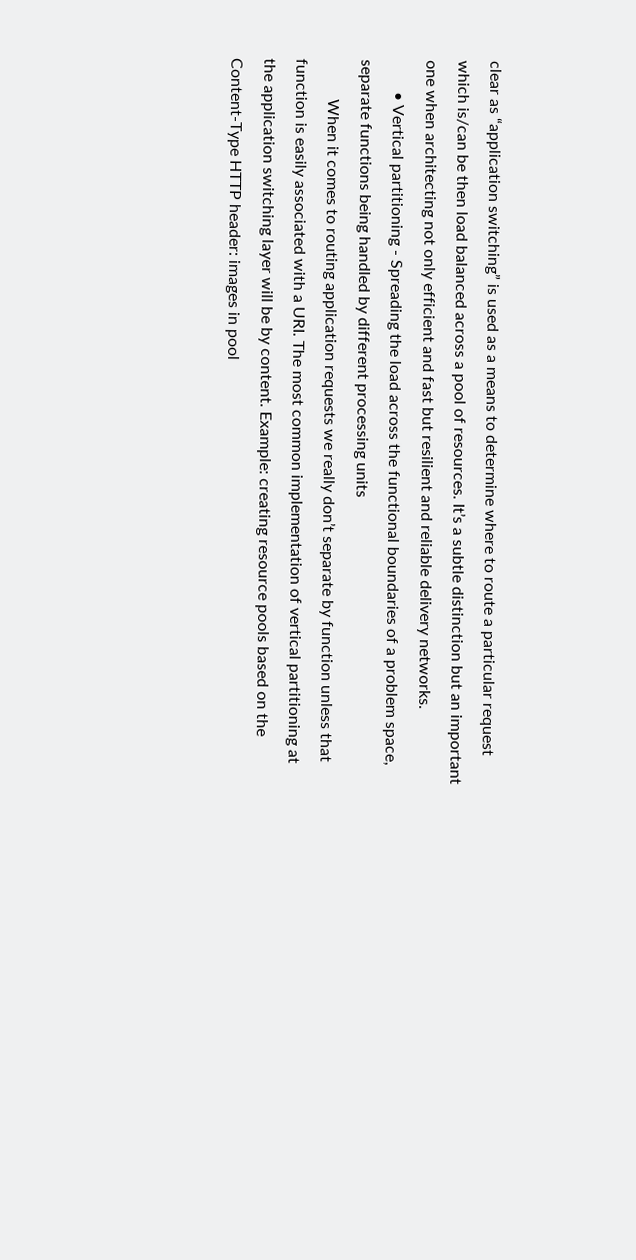clear as “application switching” is used as a means to determine where to route a particular request which is/can be then load balanced across a pool of resources. It’s a subtle distinction but an important one when architecting not only efficient and fast but resilient and reliable delivery networks.
        • Vertical partitioning - Spreading the load across the functional boundaries of a problem space, separate functions being handled by different processing units
          When it comes to routing application requests we really don’t separate by function unless that function is easily associated with a URI. The most common implementation of vertical partitioning at the application switching layer will be by content. Example: creating resource pools based on the Content-Type HTTP header: images in pool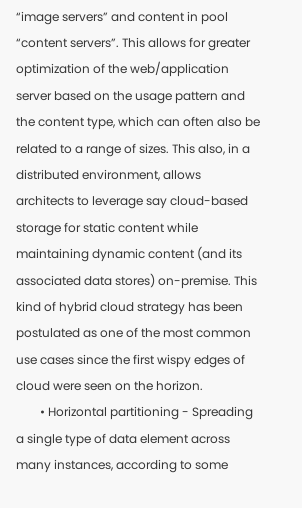“image servers” and content in pool “content servers”. This allows for greater optimization of the web/application server based on the usage pattern and the content type, which can often also be related to a range of sizes. This also, in a distributed environment, allows architects to leverage say cloud-based storage for static content while maintaining dynamic content (and its associated data stores) on-premise. This kind of hybrid cloud strategy has been postulated as one of the most common use cases since the first wispy edges of cloud were seen on the horizon.
        • Horizontal partitioning - Spreading a single type of data element across many instances, according to some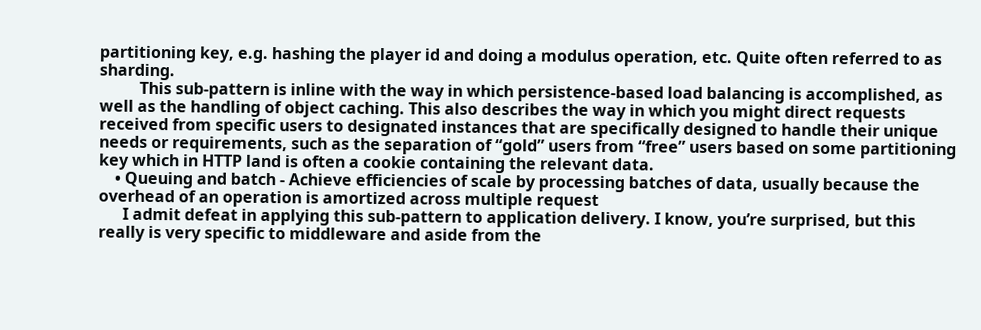partitioning key, e.g. hashing the player id and doing a modulus operation, etc. Quite often referred to as sharding.
          This sub-pattern is inline with the way in which persistence-based load balancing is accomplished, as well as the handling of object caching. This also describes the way in which you might direct requests received from specific users to designated instances that are specifically designed to handle their unique needs or requirements, such as the separation of “gold” users from “free” users based on some partitioning key which in HTTP land is often a cookie containing the relevant data.
    • Queuing and batch - Achieve efficiencies of scale by processing batches of data, usually because the overhead of an operation is amortized across multiple request
      I admit defeat in applying this sub-pattern to application delivery. I know, you’re surprised, but this really is very specific to middleware and aside from the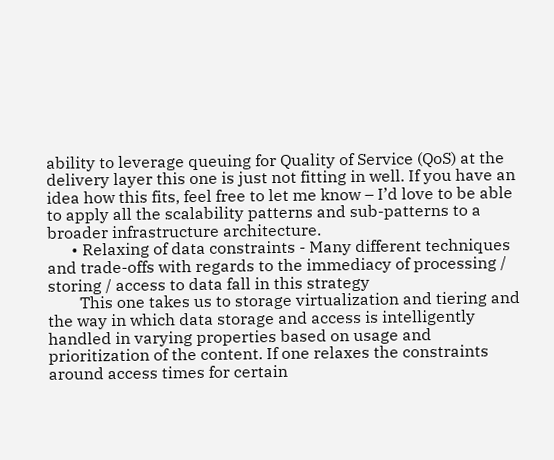ability to leverage queuing for Quality of Service (QoS) at the delivery layer this one is just not fitting in well. If you have an idea how this fits, feel free to let me know – I’d love to be able to apply all the scalability patterns and sub-patterns to a broader infrastructure architecture.
      • Relaxing of data constraints - Many different techniques and trade-offs with regards to the immediacy of processing / storing / access to data fall in this strategy
        This one takes us to storage virtualization and tiering and the way in which data storage and access is intelligently handled in varying properties based on usage and prioritization of the content. If one relaxes the constraints around access times for certain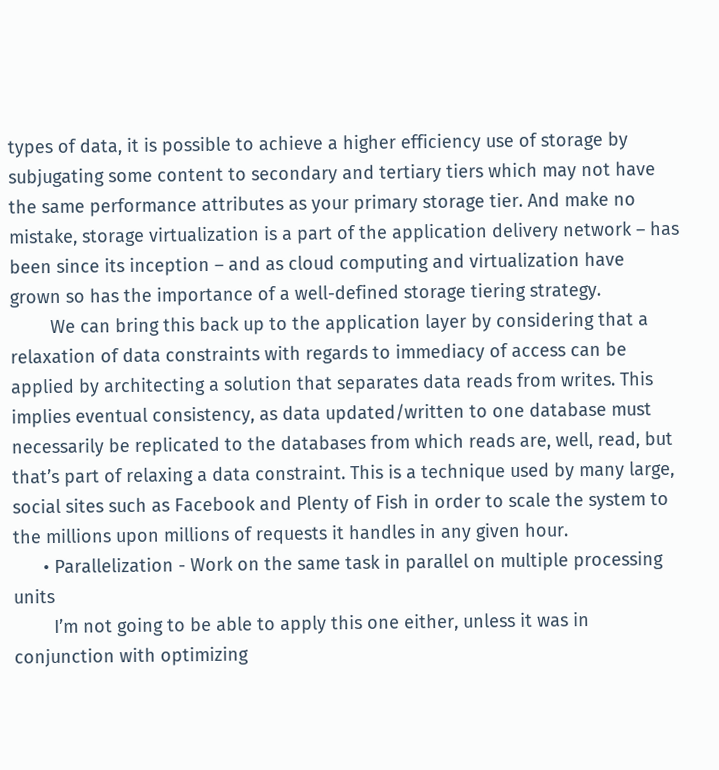types of data, it is possible to achieve a higher efficiency use of storage by subjugating some content to secondary and tertiary tiers which may not have the same performance attributes as your primary storage tier. And make no mistake, storage virtualization is a part of the application delivery network – has been since its inception – and as cloud computing and virtualization have grown so has the importance of a well-defined storage tiering strategy.
        We can bring this back up to the application layer by considering that a relaxation of data constraints with regards to immediacy of access can be applied by architecting a solution that separates data reads from writes. This implies eventual consistency, as data updated/written to one database must necessarily be replicated to the databases from which reads are, well, read, but that’s part of relaxing a data constraint. This is a technique used by many large, social sites such as Facebook and Plenty of Fish in order to scale the system to the millions upon millions of requests it handles in any given hour.
      • Parallelization - Work on the same task in parallel on multiple processing units
        I’m not going to be able to apply this one either, unless it was in conjunction with optimizing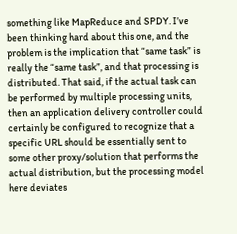something like MapReduce and SPDY. I’ve been thinking hard about this one, and the problem is the implication that “same task” is really the “same task”, and that processing is distributed. That said, if the actual task can be performed by multiple processing units, then an application delivery controller could certainly be configured to recognize that a specific URL should be essentially sent to some other proxy/solution that performs the actual distribution, but the processing model here deviates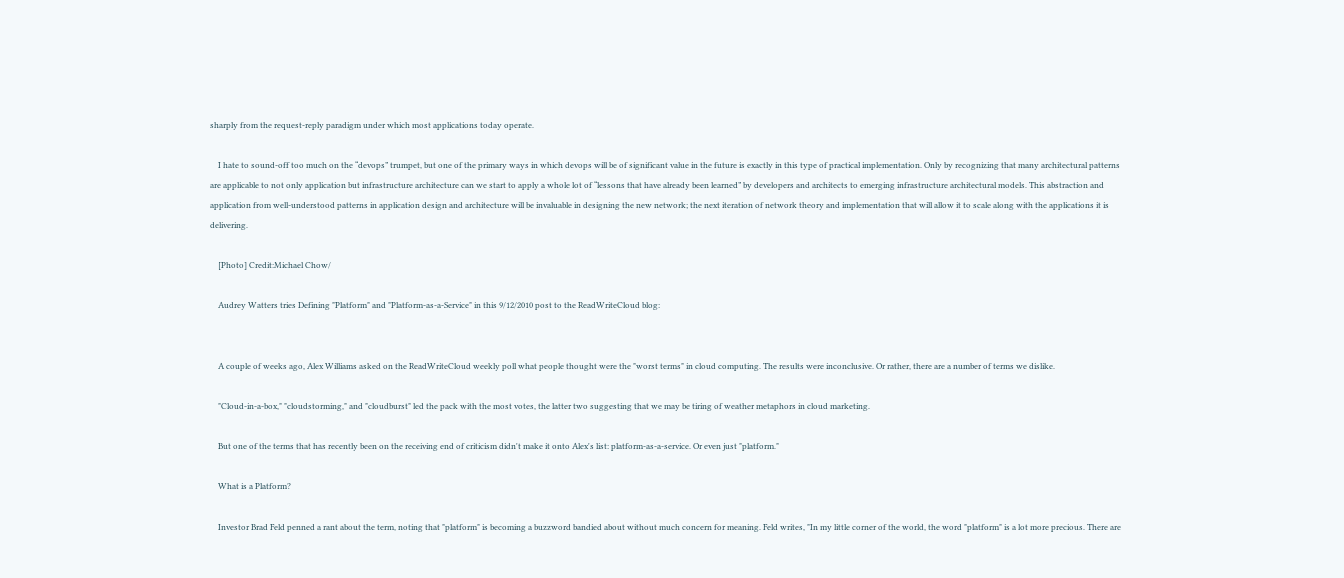sharply from the request-reply paradigm under which most applications today operate.

    I hate to sound-off too much on the “devops” trumpet, but one of the primary ways in which devops will be of significant value in the future is exactly in this type of practical implementation. Only by recognizing that many architectural patterns are applicable to not only application but infrastructure architecture can we start to apply a whole lot of “lessons that have already been learned” by developers and architects to emerging infrastructure architectural models. This abstraction and application from well-understood patterns in application design and architecture will be invaluable in designing the new network; the next iteration of network theory and implementation that will allow it to scale along with the applications it is delivering.

    [Photo] Credit:Michael Chow/

    Audrey Watters tries Defining "Platform" and "Platform-as-a-Service" in this 9/12/2010 post to the ReadWriteCloud blog:


    A couple of weeks ago, Alex Williams asked on the ReadWriteCloud weekly poll what people thought were the "worst terms" in cloud computing. The results were inconclusive. Or rather, there are a number of terms we dislike.

    "Cloud-in-a-box," "cloudstorming," and "cloudburst" led the pack with the most votes, the latter two suggesting that we may be tiring of weather metaphors in cloud marketing.

    But one of the terms that has recently been on the receiving end of criticism didn't make it onto Alex's list: platform-as-a-service. Or even just "platform."

    What is a Platform?

    Investor Brad Feld penned a rant about the term, noting that "platform" is becoming a buzzword bandied about without much concern for meaning. Feld writes, "In my little corner of the world, the word "platform" is a lot more precious. There are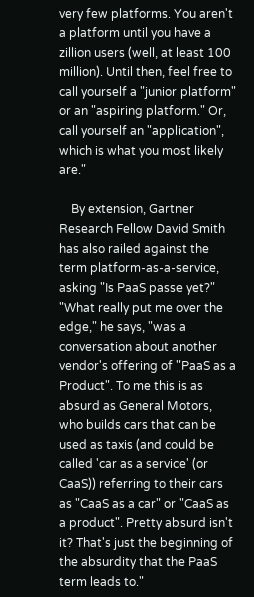very few platforms. You aren't a platform until you have a zillion users (well, at least 100 million). Until then, feel free to call yourself a "junior platform" or an "aspiring platform." Or, call yourself an "application", which is what you most likely are."

    By extension, Gartner Research Fellow David Smith has also railed against the term platform-as-a-service, asking "Is PaaS passe yet?" "What really put me over the edge," he says, "was a conversation about another vendor's offering of "PaaS as a Product". To me this is as absurd as General Motors, who builds cars that can be used as taxis (and could be called 'car as a service' (or CaaS)) referring to their cars as "CaaS as a car" or "CaaS as a product". Pretty absurd isn't it? That's just the beginning of the absurdity that the PaaS term leads to."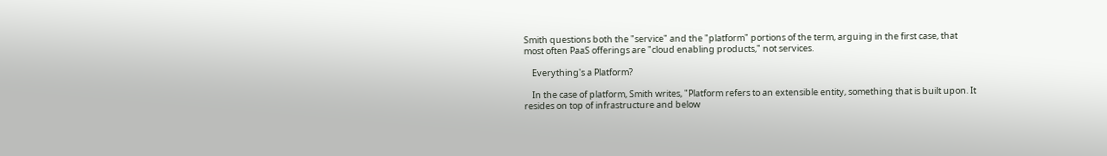Smith questions both the "service" and the "platform" portions of the term, arguing in the first case, that most often PaaS offerings are "cloud enabling products," not services.

    Everything's a Platform?

    In the case of platform, Smith writes, "Platform refers to an extensible entity, something that is built upon. It resides on top of infrastructure and below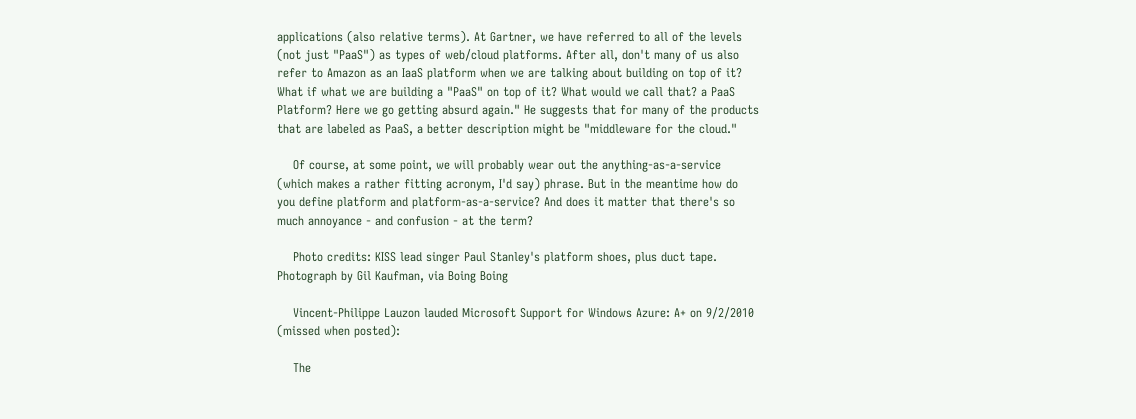applications (also relative terms). At Gartner, we have referred to all of the levels (not just "PaaS") as types of web/cloud platforms. After all, don't many of us also refer to Amazon as an IaaS platform when we are talking about building on top of it? What if what we are building a "PaaS" on top of it? What would we call that? a PaaS Platform? Here we go getting absurd again." He suggests that for many of the products that are labeled as PaaS, a better description might be "middleware for the cloud."

    Of course, at some point, we will probably wear out the anything-as-a-service (which makes a rather fitting acronym, I'd say) phrase. But in the meantime how do you define platform and platform-as-a-service? And does it matter that there's so much annoyance - and confusion - at the term?

    Photo credits: KISS lead singer Paul Stanley's platform shoes, plus duct tape. Photograph by Gil Kaufman, via Boing Boing

    Vincent-Philippe Lauzon lauded Microsoft Support for Windows Azure: A+ on 9/2/2010 (missed when posted):

    The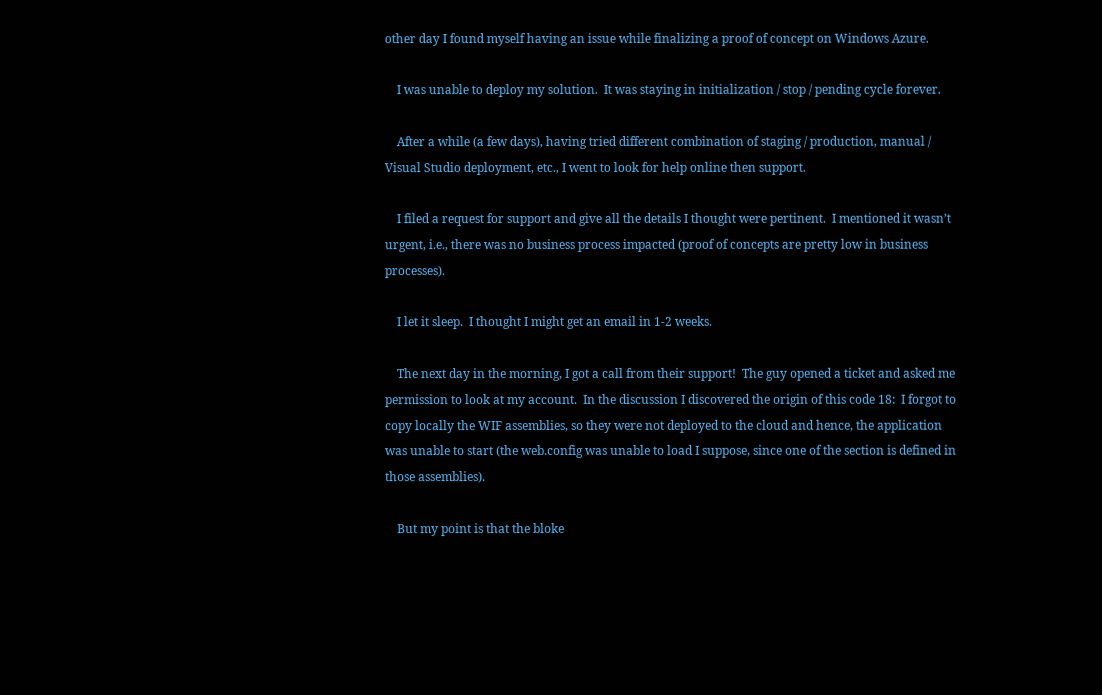other day I found myself having an issue while finalizing a proof of concept on Windows Azure.

    I was unable to deploy my solution.  It was staying in initialization / stop / pending cycle forever.

    After a while (a few days), having tried different combination of staging / production, manual / Visual Studio deployment, etc., I went to look for help online then support.

    I filed a request for support and give all the details I thought were pertinent.  I mentioned it wasn’t urgent, i.e., there was no business process impacted (proof of concepts are pretty low in business processes).

    I let it sleep.  I thought I might get an email in 1-2 weeks.

    The next day in the morning, I got a call from their support!  The guy opened a ticket and asked me permission to look at my account.  In the discussion I discovered the origin of this code 18:  I forgot to copy locally the WIF assemblies, so they were not deployed to the cloud and hence, the application was unable to start (the web.config was unable to load I suppose, since one of the section is defined in those assemblies).

    But my point is that the bloke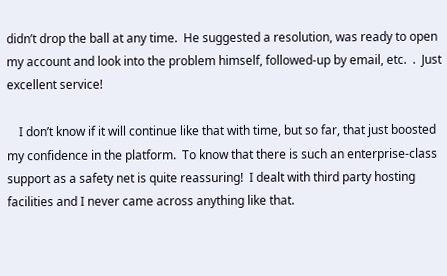didn’t drop the ball at any time.  He suggested a resolution, was ready to open my account and look into the problem himself, followed-up by email, etc.  .  Just excellent service!

    I don’t know if it will continue like that with time, but so far, that just boosted my confidence in the platform.  To know that there is such an enterprise-class support as a safety net is quite reassuring!  I dealt with third party hosting facilities and I never came across anything like that.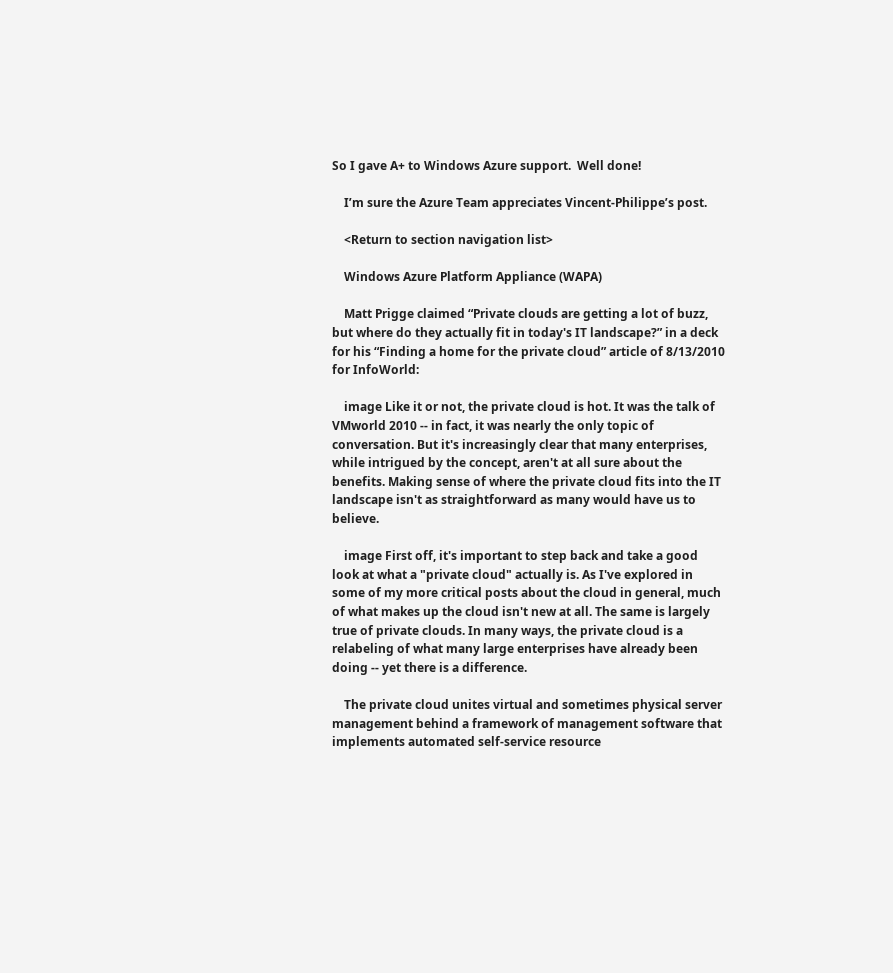So I gave A+ to Windows Azure support.  Well done!

    I’m sure the Azure Team appreciates Vincent-Philippe’s post.

    <Return to section navigation list>

    Windows Azure Platform Appliance (WAPA)

    Matt Prigge claimed “Private clouds are getting a lot of buzz, but where do they actually fit in today's IT landscape?” in a deck for his “Finding a home for the private cloud” article of 8/13/2010 for InfoWorld:

    image Like it or not, the private cloud is hot. It was the talk of VMworld 2010 -- in fact, it was nearly the only topic of conversation. But it's increasingly clear that many enterprises, while intrigued by the concept, aren't at all sure about the benefits. Making sense of where the private cloud fits into the IT landscape isn't as straightforward as many would have us to believe.

    image First off, it's important to step back and take a good look at what a "private cloud" actually is. As I've explored in some of my more critical posts about the cloud in general, much of what makes up the cloud isn't new at all. The same is largely true of private clouds. In many ways, the private cloud is a relabeling of what many large enterprises have already been doing -- yet there is a difference.

    The private cloud unites virtual and sometimes physical server management behind a framework of management software that implements automated self-service resource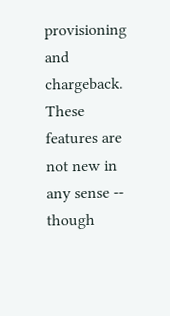provisioning and chargeback. These features are not new in any sense -- though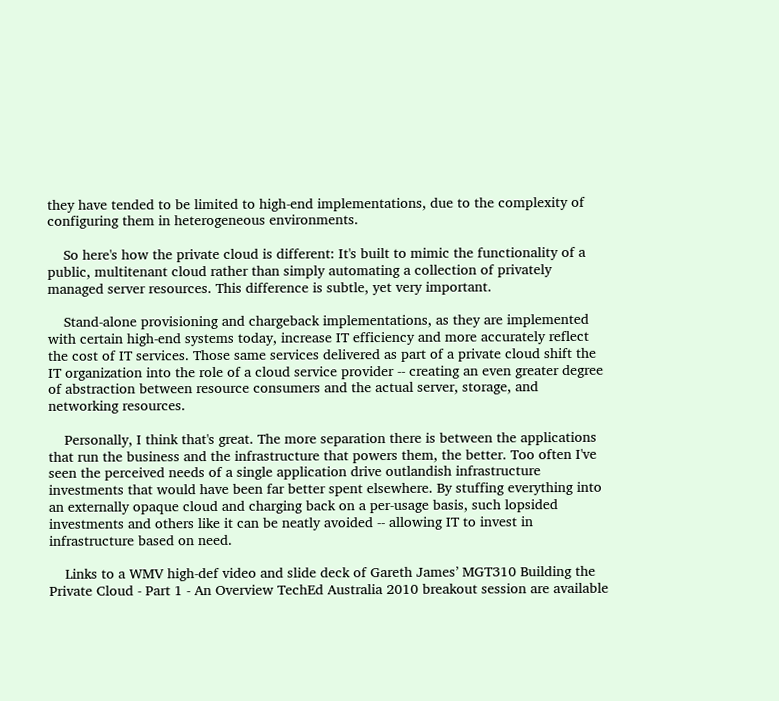they have tended to be limited to high-end implementations, due to the complexity of configuring them in heterogeneous environments.

    So here's how the private cloud is different: It's built to mimic the functionality of a public, multitenant cloud rather than simply automating a collection of privately managed server resources. This difference is subtle, yet very important.

    Stand-alone provisioning and chargeback implementations, as they are implemented with certain high-end systems today, increase IT efficiency and more accurately reflect the cost of IT services. Those same services delivered as part of a private cloud shift the IT organization into the role of a cloud service provider -- creating an even greater degree of abstraction between resource consumers and the actual server, storage, and networking resources.

    Personally, I think that's great. The more separation there is between the applications that run the business and the infrastructure that powers them, the better. Too often I've seen the perceived needs of a single application drive outlandish infrastructure investments that would have been far better spent elsewhere. By stuffing everything into an externally opaque cloud and charging back on a per-usage basis, such lopsided investments and others like it can be neatly avoided -- allowing IT to invest in infrastructure based on need.

    Links to a WMV high-def video and slide deck of Gareth James’ MGT310 Building the Private Cloud - Part 1 - An Overview TechEd Australia 2010 breakout session are available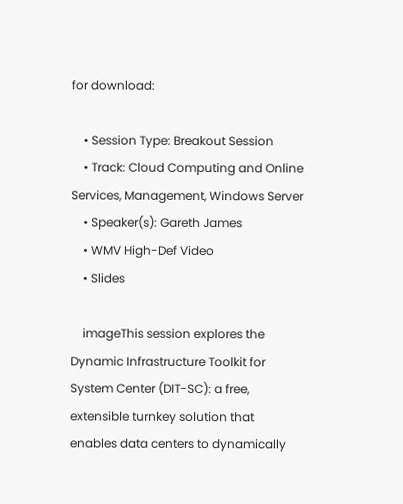for download:

    • Session Type: Breakout Session
    • Track: Cloud Computing and Online Services, Management, Windows Server
    • Speaker(s): Gareth James
    • WMV High-Def Video
    • Slides

    imageThis session explores the Dynamic Infrastructure Toolkit for System Center (DIT-SC): a free, extensible turnkey solution that enables data centers to dynamically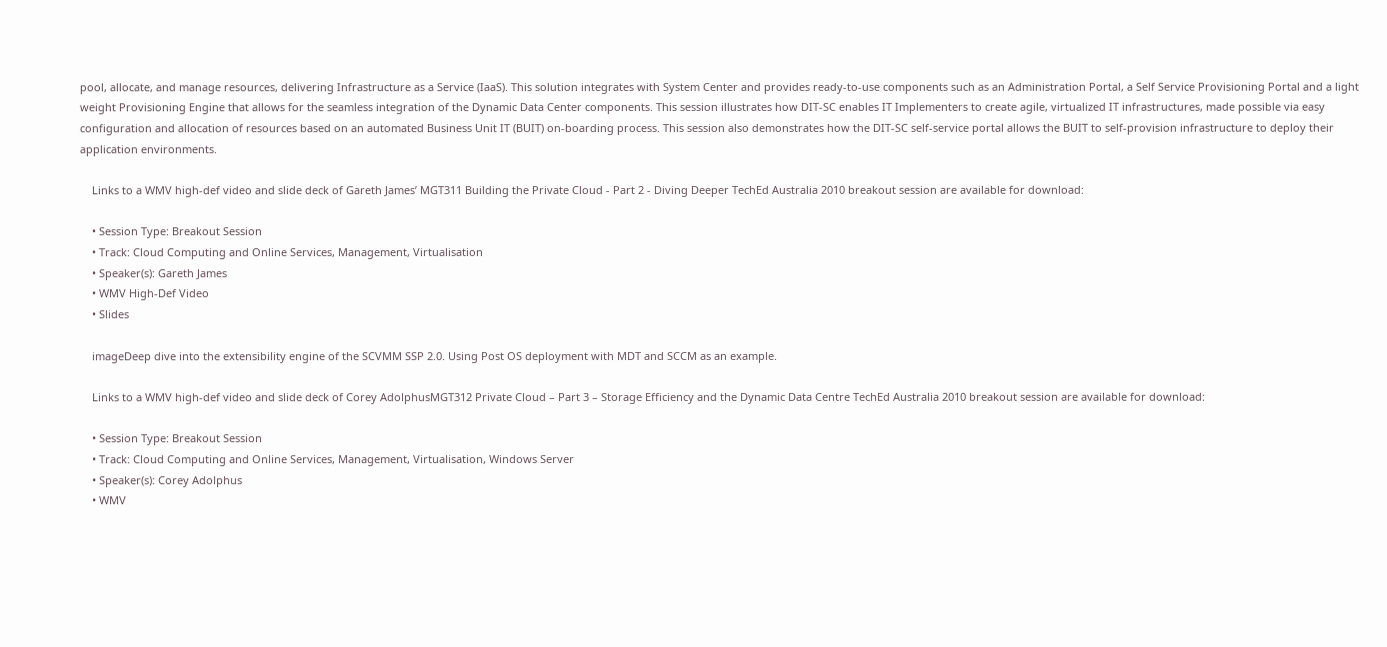pool, allocate, and manage resources, delivering Infrastructure as a Service (IaaS). This solution integrates with System Center and provides ready-to-use components such as an Administration Portal, a Self Service Provisioning Portal and a light weight Provisioning Engine that allows for the seamless integration of the Dynamic Data Center components. This session illustrates how DIT-SC enables IT Implementers to create agile, virtualized IT infrastructures, made possible via easy configuration and allocation of resources based on an automated Business Unit IT (BUIT) on-boarding process. This session also demonstrates how the DIT-SC self-service portal allows the BUIT to self-provision infrastructure to deploy their application environments.

    Links to a WMV high-def video and slide deck of Gareth James’ MGT311 Building the Private Cloud - Part 2 - Diving Deeper TechEd Australia 2010 breakout session are available for download:

    • Session Type: Breakout Session
    • Track: Cloud Computing and Online Services, Management, Virtualisation
    • Speaker(s): Gareth James
    • WMV High-Def Video
    • Slides

    imageDeep dive into the extensibility engine of the SCVMM SSP 2.0. Using Post OS deployment with MDT and SCCM as an example.

    Links to a WMV high-def video and slide deck of Corey AdolphusMGT312 Private Cloud – Part 3 – Storage Efficiency and the Dynamic Data Centre TechEd Australia 2010 breakout session are available for download:

    • Session Type: Breakout Session
    • Track: Cloud Computing and Online Services, Management, Virtualisation, Windows Server
    • Speaker(s): Corey Adolphus
    • WMV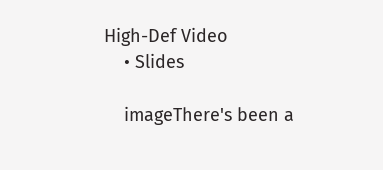High-Def Video
    • Slides

    imageThere's been a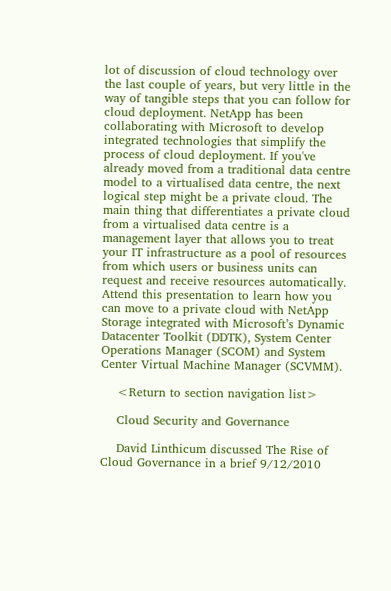lot of discussion of cloud technology over the last couple of years, but very little in the way of tangible steps that you can follow for cloud deployment. NetApp has been collaborating with Microsoft to develop integrated technologies that simplify the process of cloud deployment. If you've already moved from a traditional data centre model to a virtualised data centre, the next logical step might be a private cloud. The main thing that differentiates a private cloud from a virtualised data centre is a management layer that allows you to treat your IT infrastructure as a pool of resources from which users or business units can request and receive resources automatically. Attend this presentation to learn how you can move to a private cloud with NetApp Storage integrated with Microsoft’s Dynamic Datacenter Toolkit (DDTK), System Center Operations Manager (SCOM) and System Center Virtual Machine Manager (SCVMM).

    <Return to section navigation list>

    Cloud Security and Governance

    David Linthicum discussed The Rise of Cloud Governance in a brief 9/12/2010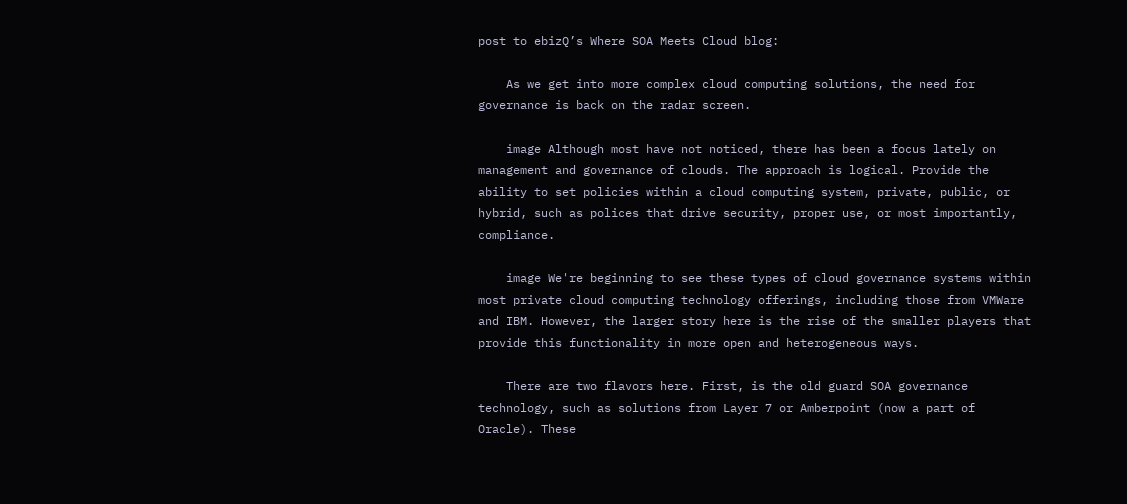post to ebizQ’s Where SOA Meets Cloud blog:

    As we get into more complex cloud computing solutions, the need for governance is back on the radar screen.

    image Although most have not noticed, there has been a focus lately on management and governance of clouds. The approach is logical. Provide the ability to set policies within a cloud computing system, private, public, or hybrid, such as polices that drive security, proper use, or most importantly, compliance.

    image We're beginning to see these types of cloud governance systems within most private cloud computing technology offerings, including those from VMWare and IBM. However, the larger story here is the rise of the smaller players that provide this functionality in more open and heterogeneous ways.

    There are two flavors here. First, is the old guard SOA governance technology, such as solutions from Layer 7 or Amberpoint (now a part of Oracle). These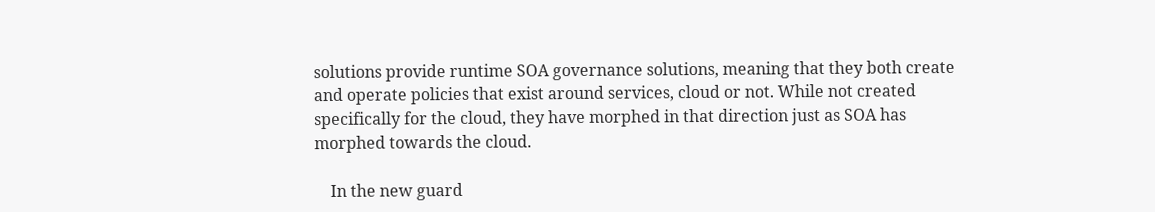solutions provide runtime SOA governance solutions, meaning that they both create and operate policies that exist around services, cloud or not. While not created specifically for the cloud, they have morphed in that direction just as SOA has morphed towards the cloud.

    In the new guard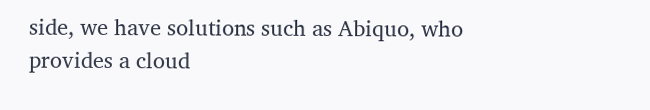side, we have solutions such as Abiquo, who provides a cloud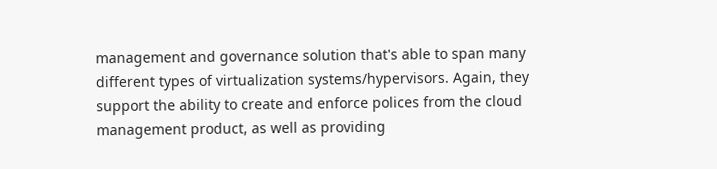management and governance solution that's able to span many different types of virtualization systems/hypervisors. Again, they support the ability to create and enforce polices from the cloud management product, as well as providing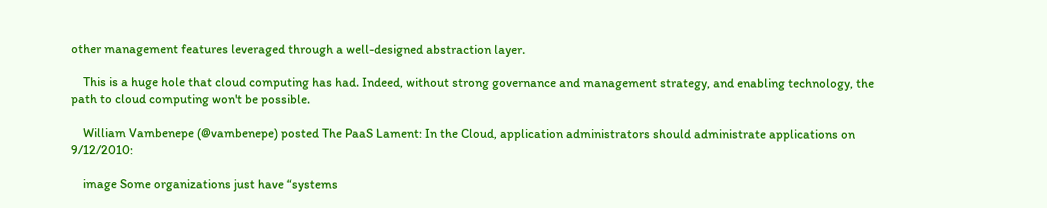other management features leveraged through a well-designed abstraction layer.

    This is a huge hole that cloud computing has had. Indeed, without strong governance and management strategy, and enabling technology, the path to cloud computing won't be possible.

    William Vambenepe (@vambenepe) posted The PaaS Lament: In the Cloud, application administrators should administrate applications on 9/12/2010:

    image Some organizations just have “systems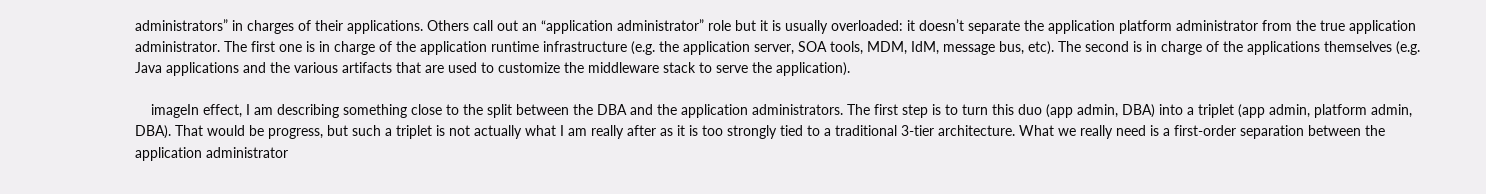administrators” in charges of their applications. Others call out an “application administrator” role but it is usually overloaded: it doesn’t separate the application platform administrator from the true application administrator. The first one is in charge of the application runtime infrastructure (e.g. the application server, SOA tools, MDM, IdM, message bus, etc). The second is in charge of the applications themselves (e.g. Java applications and the various artifacts that are used to customize the middleware stack to serve the application).

    imageIn effect, I am describing something close to the split between the DBA and the application administrators. The first step is to turn this duo (app admin, DBA) into a triplet (app admin, platform admin, DBA). That would be progress, but such a triplet is not actually what I am really after as it is too strongly tied to a traditional 3-tier architecture. What we really need is a first-order separation between the application administrator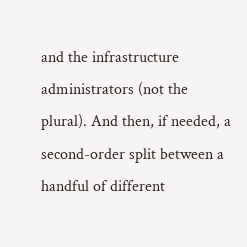and the infrastructure administrators (not the plural). And then, if needed, a second-order split between a handful of different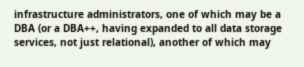infrastructure administrators, one of which may be a DBA (or a DBA++, having expanded to all data storage services, not just relational), another of which may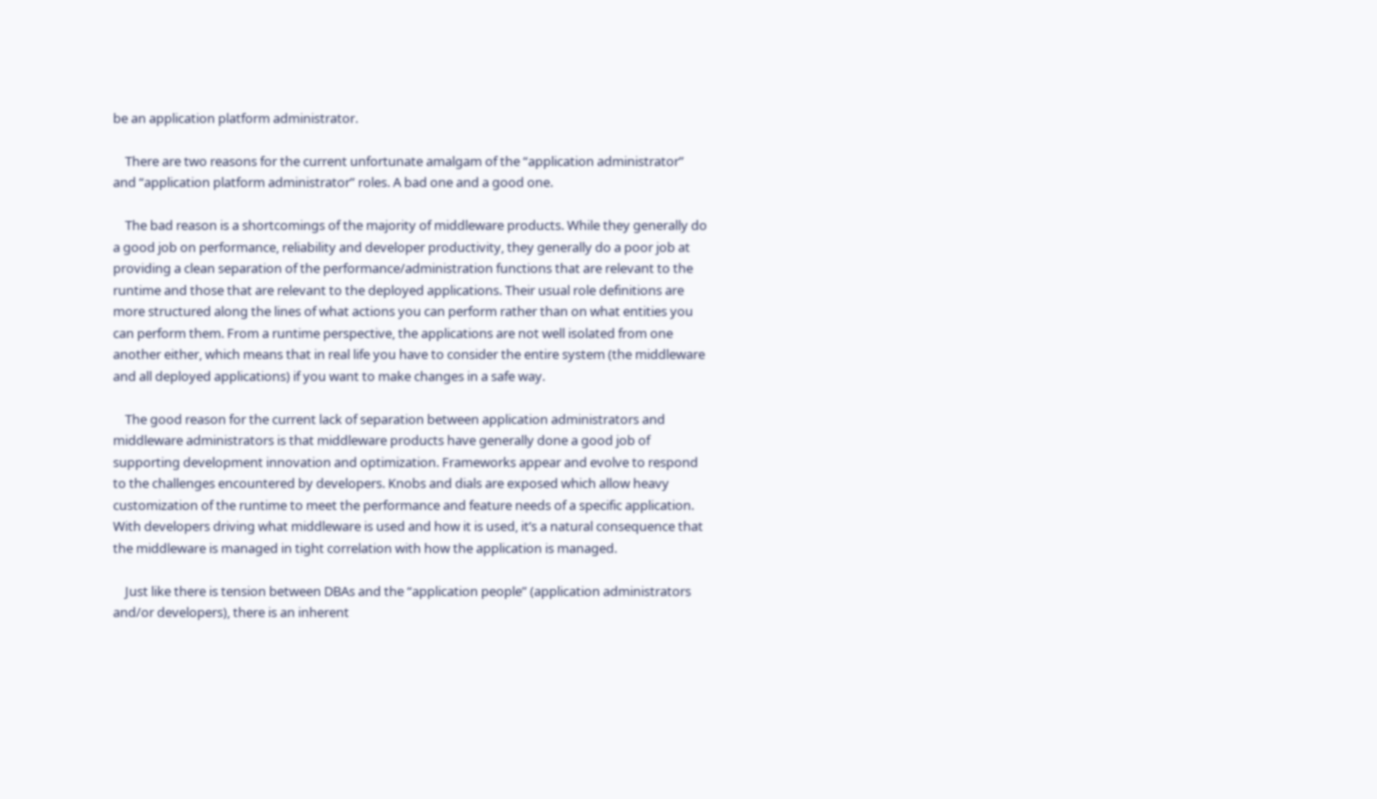be an application platform administrator.

    There are two reasons for the current unfortunate amalgam of the “application administrator” and “application platform administrator” roles. A bad one and a good one.

    The bad reason is a shortcomings of the majority of middleware products. While they generally do a good job on performance, reliability and developer productivity, they generally do a poor job at providing a clean separation of the performance/administration functions that are relevant to the runtime and those that are relevant to the deployed applications. Their usual role definitions are more structured along the lines of what actions you can perform rather than on what entities you can perform them. From a runtime perspective, the applications are not well isolated from one another either, which means that in real life you have to consider the entire system (the middleware and all deployed applications) if you want to make changes in a safe way.

    The good reason for the current lack of separation between application administrators and middleware administrators is that middleware products have generally done a good job of supporting development innovation and optimization. Frameworks appear and evolve to respond to the challenges encountered by developers. Knobs and dials are exposed which allow heavy customization of the runtime to meet the performance and feature needs of a specific application. With developers driving what middleware is used and how it is used, it’s a natural consequence that the middleware is managed in tight correlation with how the application is managed.

    Just like there is tension between DBAs and the “application people” (application administrators and/or developers), there is an inherent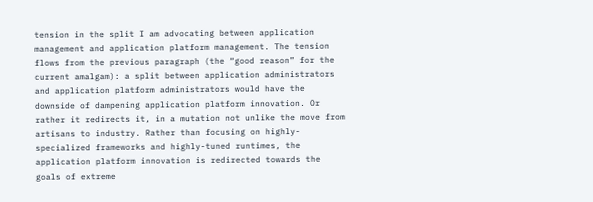tension in the split I am advocating between application management and application platform management. The tension flows from the previous paragraph (the “good reason” for the current amalgam): a split between application administrators and application platform administrators would have the downside of dampening application platform innovation. Or rather it redirects it, in a mutation not unlike the move from artisans to industry. Rather than focusing on highly-specialized frameworks and highly-tuned runtimes, the application platform innovation is redirected towards the goals of extreme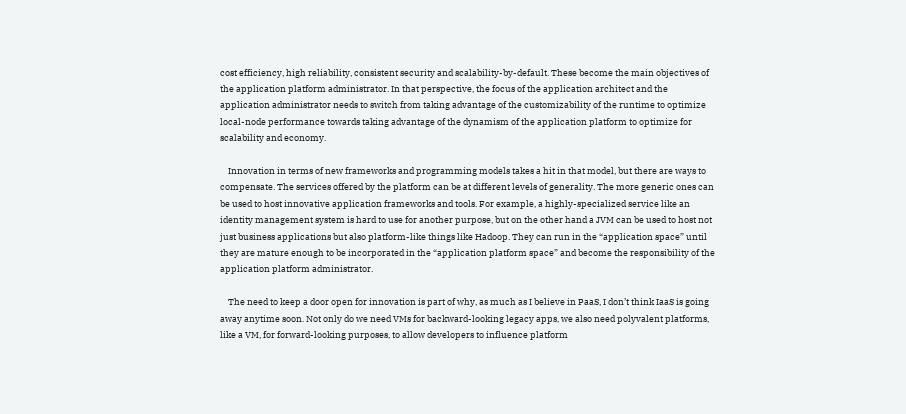cost efficiency, high reliability, consistent security and scalability-by-default. These become the main objectives of the application platform administrator. In that perspective, the focus of the application architect and the application administrator needs to switch from taking advantage of the customizability of the runtime to optimize local-node performance towards taking advantage of the dynamism of the application platform to optimize for scalability and economy.

    Innovation in terms of new frameworks and programming models takes a hit in that model, but there are ways to compensate. The services offered by the platform can be at different levels of generality. The more generic ones can be used to host innovative application frameworks and tools. For example, a highly-specialized service like an identity management system is hard to use for another purpose, but on the other hand a JVM can be used to host not just business applications but also platform-like things like Hadoop. They can run in the “application space” until they are mature enough to be incorporated in the “application platform space” and become the responsibility of the application platform administrator.

    The need to keep a door open for innovation is part of why, as much as I believe in PaaS, I don’t think IaaS is going away anytime soon. Not only do we need VMs for backward-looking legacy apps, we also need polyvalent platforms, like a VM, for forward-looking purposes, to allow developers to influence platform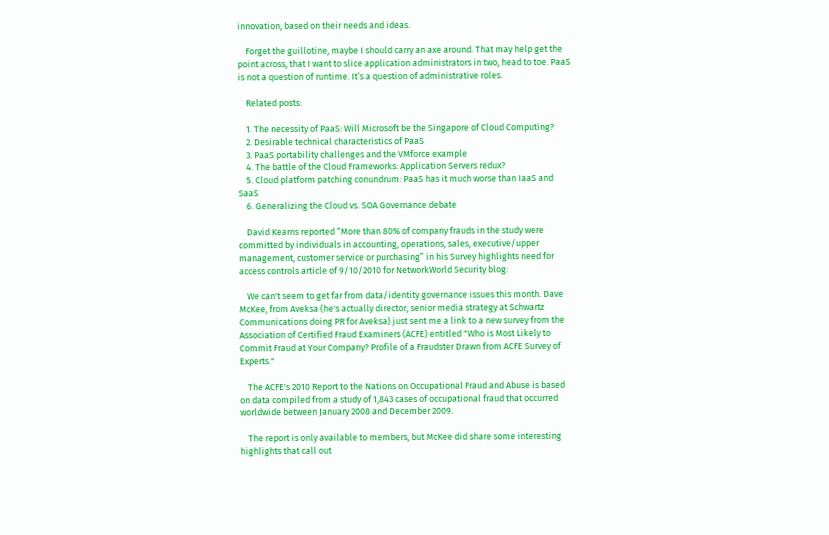innovation, based on their needs and ideas.

    Forget the guillotine, maybe I should carry an axe around. That may help get the point across, that I want to slice application administrators in two, head to toe. PaaS is not a question of runtime. It’s a question of administrative roles.

    Related posts:

    1. The necessity of PaaS: Will Microsoft be the Singapore of Cloud Computing?
    2. Desirable technical characteristics of PaaS
    3. PaaS portability challenges and the VMforce example
    4. The battle of the Cloud Frameworks: Application Servers redux?
    5. Cloud platform patching conundrum: PaaS has it much worse than IaaS and SaaS
    6. Generalizing the Cloud vs. SOA Governance debate

    David Kearns reported “More than 80% of company frauds in the study were committed by individuals in accounting, operations, sales, executive/upper management, customer service or purchasing” in his Survey highlights need for access controls article of 9/10/2010 for NetworkWorld Security blog:

    We can't seem to get far from data/identity governance issues this month. Dave McKee, from Aveksa (he's actually director, senior media strategy at Schwartz Communications doing PR for Aveksa) just sent me a link to a new survey from the Association of Certified Fraud Examiners (ACFE) entitled "Who is Most Likely to Commit Fraud at Your Company? Profile of a Fraudster Drawn from ACFE Survey of Experts."

    The ACFE's 2010 Report to the Nations on Occupational Fraud and Abuse is based on data compiled from a study of 1,843 cases of occupational fraud that occurred worldwide between January 2008 and December 2009.

    The report is only available to members, but McKee did share some interesting highlights that call out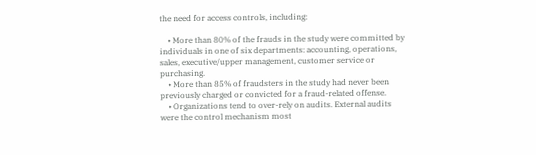the need for access controls, including:

    • More than 80% of the frauds in the study were committed by individuals in one of six departments: accounting, operations, sales, executive/upper management, customer service or purchasing.
    • More than 85% of fraudsters in the study had never been previously charged or convicted for a fraud-related offense.
    • Organizations tend to over-rely on audits. External audits were the control mechanism most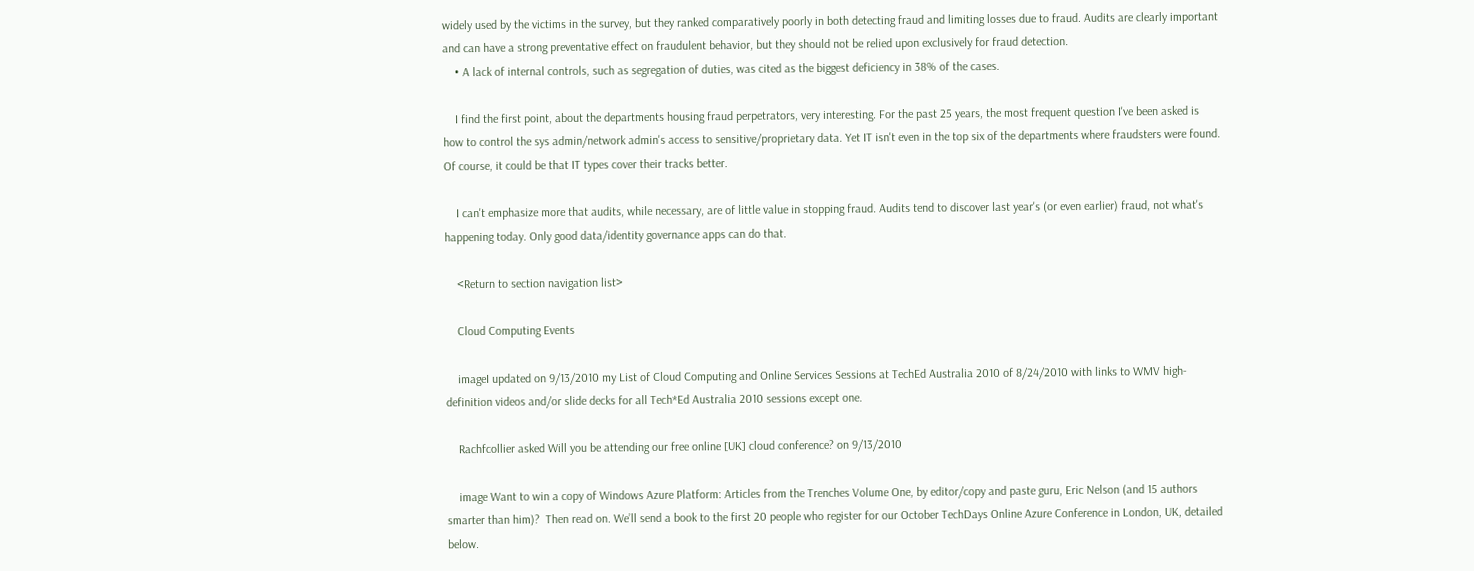widely used by the victims in the survey, but they ranked comparatively poorly in both detecting fraud and limiting losses due to fraud. Audits are clearly important and can have a strong preventative effect on fraudulent behavior, but they should not be relied upon exclusively for fraud detection.
    • A lack of internal controls, such as segregation of duties, was cited as the biggest deficiency in 38% of the cases.

    I find the first point, about the departments housing fraud perpetrators, very interesting. For the past 25 years, the most frequent question I've been asked is how to control the sys admin/network admin's access to sensitive/proprietary data. Yet IT isn't even in the top six of the departments where fraudsters were found. Of course, it could be that IT types cover their tracks better.

    I can't emphasize more that audits, while necessary, are of little value in stopping fraud. Audits tend to discover last year's (or even earlier) fraud, not what's happening today. Only good data/identity governance apps can do that.

    <Return to section navigation list>

    Cloud Computing Events

    imageI updated on 9/13/2010 my List of Cloud Computing and Online Services Sessions at TechEd Australia 2010 of 8/24/2010 with links to WMV high-definition videos and/or slide decks for all Tech*Ed Australia 2010 sessions except one.

    Rachfcollier asked Will you be attending our free online [UK] cloud conference? on 9/13/2010

    image Want to win a copy of Windows Azure Platform: Articles from the Trenches Volume One, by editor/copy and paste guru, Eric Nelson (and 15 authors smarter than him)?  Then read on. We’ll send a book to the first 20 people who register for our October TechDays Online Azure Conference in London, UK, detailed below.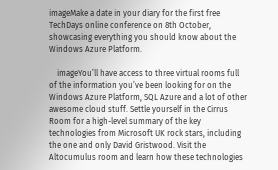imageMake a date in your diary for the first free TechDays online conference on 8th October, showcasing everything you should know about the Windows Azure Platform.

    imageYou’ll have access to three virtual rooms full of the information you’ve been looking for on the Windows Azure Platform, SQL Azure and a lot of other awesome cloud stuff. Settle yourself in the Cirrus Room for a high-level summary of the key technologies from Microsoft UK rock stars, including the one and only David Gristwood. Visit the Altocumulus room and learn how these technologies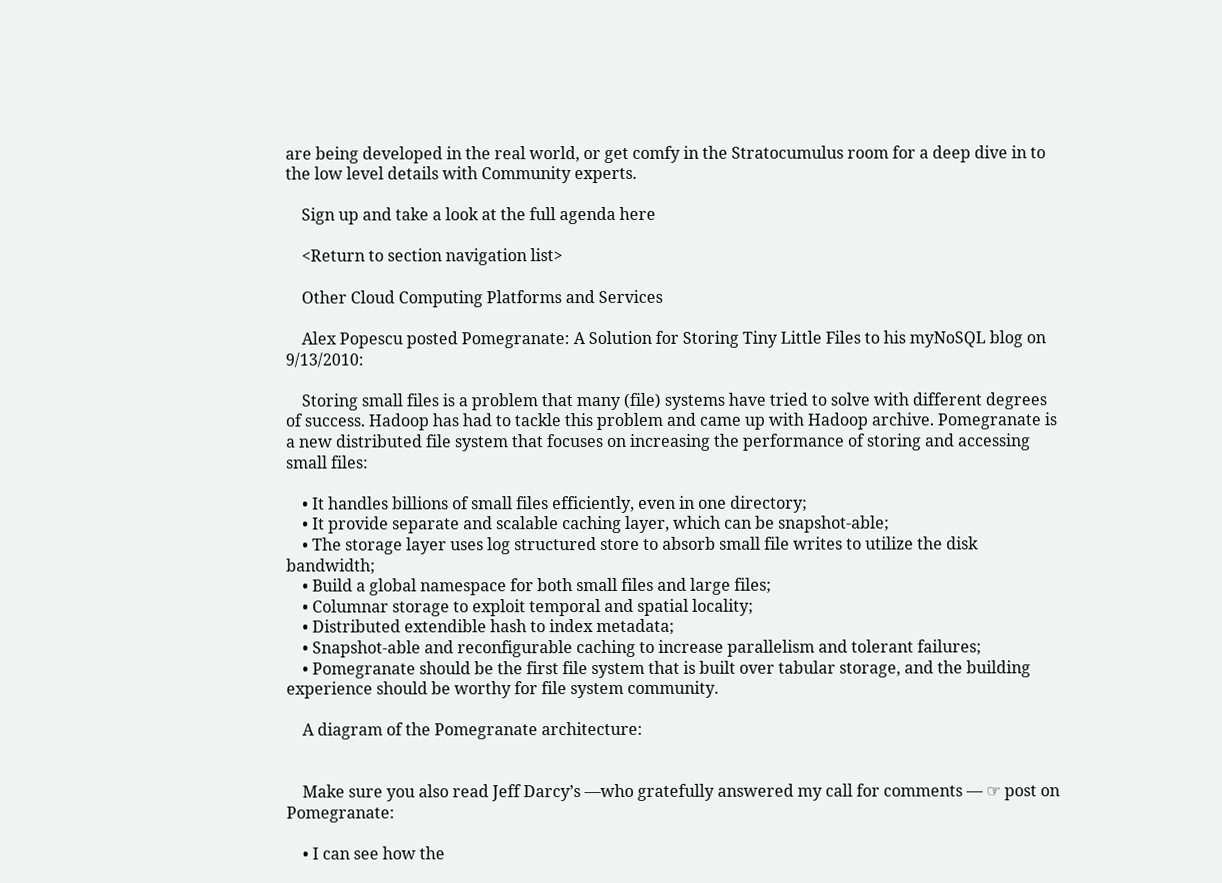are being developed in the real world, or get comfy in the Stratocumulus room for a deep dive in to the low level details with Community experts.

    Sign up and take a look at the full agenda here

    <Return to section navigation list>

    Other Cloud Computing Platforms and Services

    Alex Popescu posted Pomegranate: A Solution for Storing Tiny Little Files to his myNoSQL blog on 9/13/2010:

    Storing small files is a problem that many (file) systems have tried to solve with different degrees of success. Hadoop has had to tackle this problem and came up with Hadoop archive. Pomegranate is a new distributed file system that focuses on increasing the performance of storing and accessing small files:

    • It handles billions of small files efficiently, even in one directory;
    • It provide separate and scalable caching layer, which can be snapshot-able;
    • The storage layer uses log structured store to absorb small file writes to utilize the disk bandwidth;
    • Build a global namespace for both small files and large files;
    • Columnar storage to exploit temporal and spatial locality;
    • Distributed extendible hash to index metadata;
    • Snapshot-able and reconfigurable caching to increase parallelism and tolerant failures;
    • Pomegranate should be the first file system that is built over tabular storage, and the building experience should be worthy for file system community.

    A diagram of the Pomegranate architecture:


    Make sure you also read Jeff Darcy’s —who gratefully answered my call for comments — ☞ post on Pomegranate:

    • I can see how the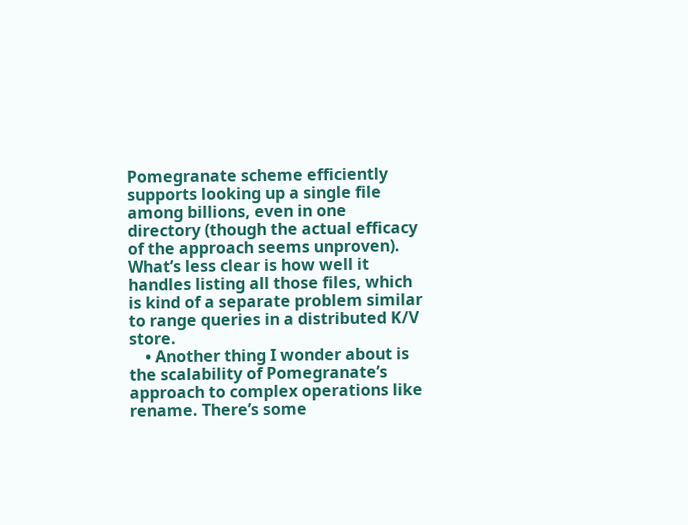Pomegranate scheme efficiently supports looking up a single file among billions, even in one directory (though the actual efficacy of the approach seems unproven). What’s less clear is how well it handles listing all those files, which is kind of a separate problem similar to range queries in a distributed K/V store.
    • Another thing I wonder about is the scalability of Pomegranate’s approach to complex operations like rename. There’s some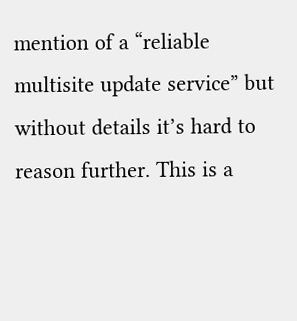mention of a “reliable multisite update service” but without details it’s hard to reason further. This is a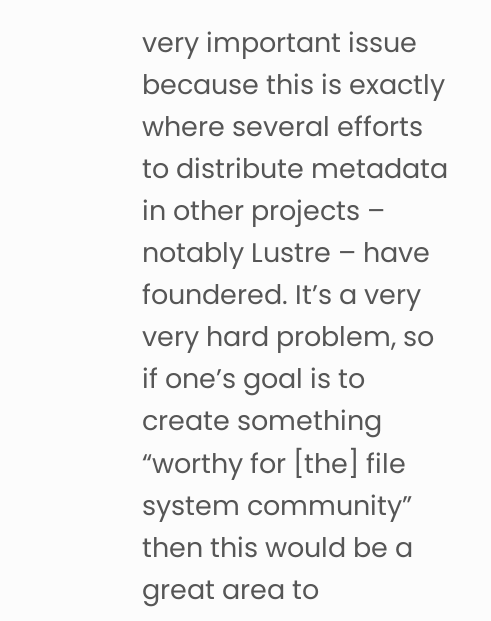very important issue because this is exactly where several efforts to distribute metadata in other projects – notably Lustre – have foundered. It’s a very very hard problem, so if one’s goal is to create something “worthy for [the] file system community” then this would be a great area to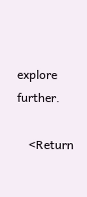explore further.

    <Return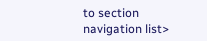to section navigation list>